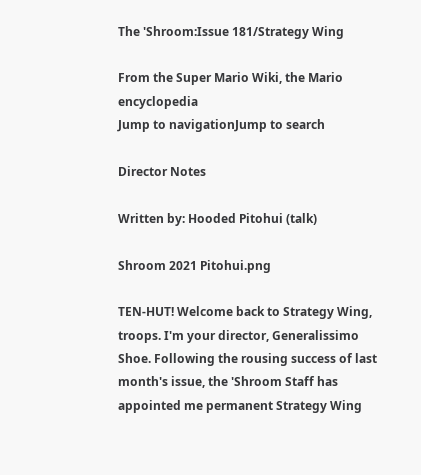The 'Shroom:Issue 181/Strategy Wing

From the Super Mario Wiki, the Mario encyclopedia
Jump to navigationJump to search

Director Notes

Written by: Hooded Pitohui (talk)

Shroom 2021 Pitohui.png

TEN-HUT! Welcome back to Strategy Wing, troops. I'm your director, Generalissimo Shoe. Following the rousing success of last month's issue, the 'Shroom Staff has appointed me permanent Strategy Wing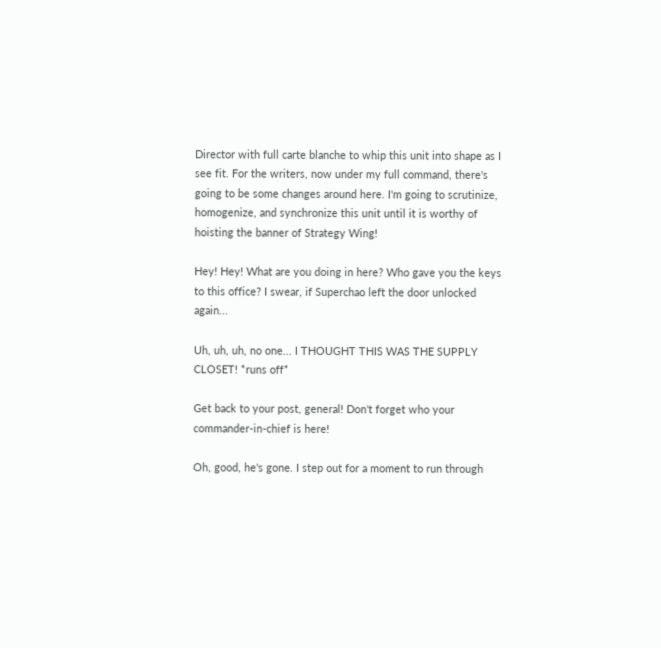Director with full carte blanche to whip this unit into shape as I see fit. For the writers, now under my full command, there's going to be some changes around here. I'm going to scrutinize, homogenize, and synchronize this unit until it is worthy of hoisting the banner of Strategy Wing!

Hey! Hey! What are you doing in here? Who gave you the keys to this office? I swear, if Superchao left the door unlocked again...

Uh, uh, uh, no one... I THOUGHT THIS WAS THE SUPPLY CLOSET! *runs off*

Get back to your post, general! Don't forget who your commander-in-chief is here!

Oh, good, he's gone. I step out for a moment to run through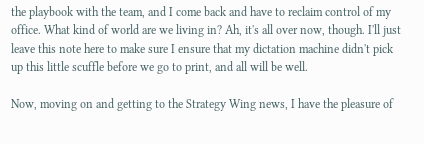the playbook with the team, and I come back and have to reclaim control of my office. What kind of world are we living in? Ah, it's all over now, though. I'll just leave this note here to make sure I ensure that my dictation machine didn't pick up this little scuffle before we go to print, and all will be well.

Now, moving on and getting to the Strategy Wing news, I have the pleasure of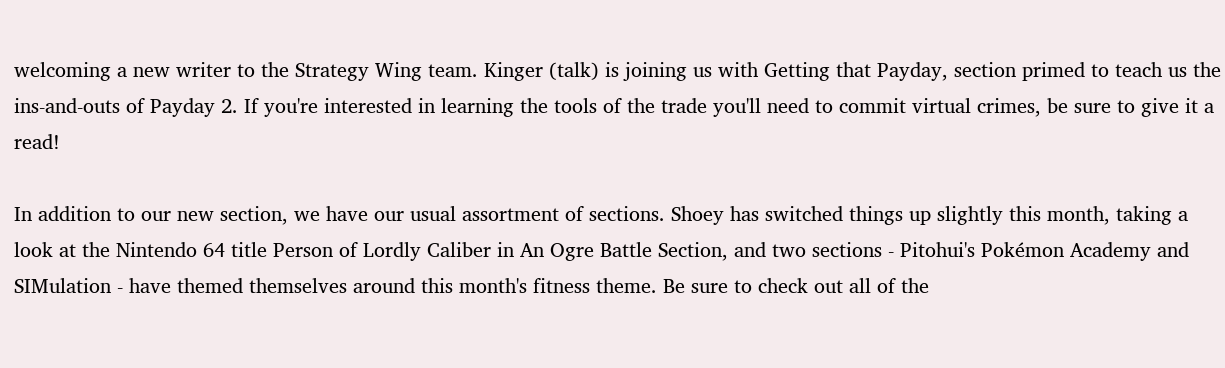welcoming a new writer to the Strategy Wing team. Kinger (talk) is joining us with Getting that Payday, section primed to teach us the ins-and-outs of Payday 2. If you're interested in learning the tools of the trade you'll need to commit virtual crimes, be sure to give it a read!

In addition to our new section, we have our usual assortment of sections. Shoey has switched things up slightly this month, taking a look at the Nintendo 64 title Person of Lordly Caliber in An Ogre Battle Section, and two sections - Pitohui's Pokémon Academy and SIMulation - have themed themselves around this month's fitness theme. Be sure to check out all of the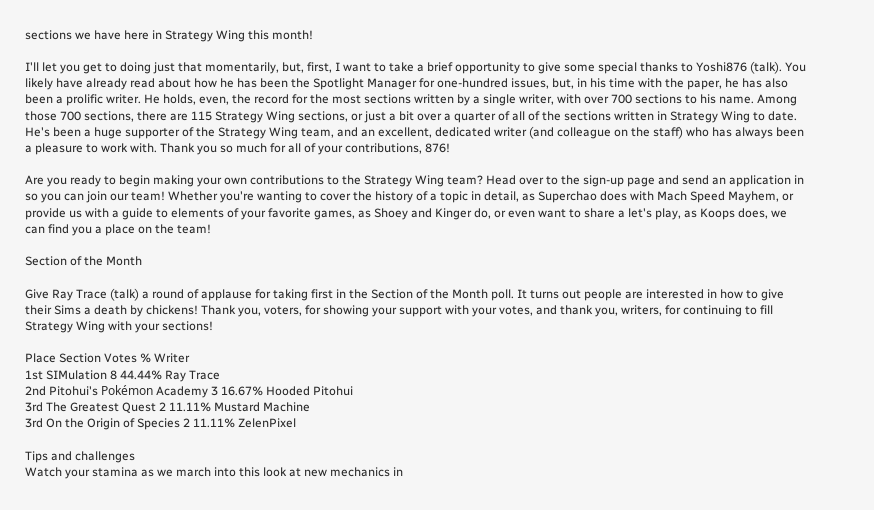sections we have here in Strategy Wing this month!

I'll let you get to doing just that momentarily, but, first, I want to take a brief opportunity to give some special thanks to Yoshi876 (talk). You likely have already read about how he has been the Spotlight Manager for one-hundred issues, but, in his time with the paper, he has also been a prolific writer. He holds, even, the record for the most sections written by a single writer, with over 700 sections to his name. Among those 700 sections, there are 115 Strategy Wing sections, or just a bit over a quarter of all of the sections written in Strategy Wing to date. He's been a huge supporter of the Strategy Wing team, and an excellent, dedicated writer (and colleague on the staff) who has always been a pleasure to work with. Thank you so much for all of your contributions, 876!

Are you ready to begin making your own contributions to the Strategy Wing team? Head over to the sign-up page and send an application in so you can join our team! Whether you're wanting to cover the history of a topic in detail, as Superchao does with Mach Speed Mayhem, or provide us with a guide to elements of your favorite games, as Shoey and Kinger do, or even want to share a let's play, as Koops does, we can find you a place on the team!

Section of the Month

Give Ray Trace (talk) a round of applause for taking first in the Section of the Month poll. It turns out people are interested in how to give their Sims a death by chickens! Thank you, voters, for showing your support with your votes, and thank you, writers, for continuing to fill Strategy Wing with your sections!

Place Section Votes % Writer
1st SIMulation 8 44.44% Ray Trace
2nd Pitohui's Pokémon Academy 3 16.67% Hooded Pitohui
3rd The Greatest Quest 2 11.11% Mustard Machine
3rd On the Origin of Species 2 11.11% ZelenPixel

Tips and challenges
Watch your stamina as we march into this look at new mechanics in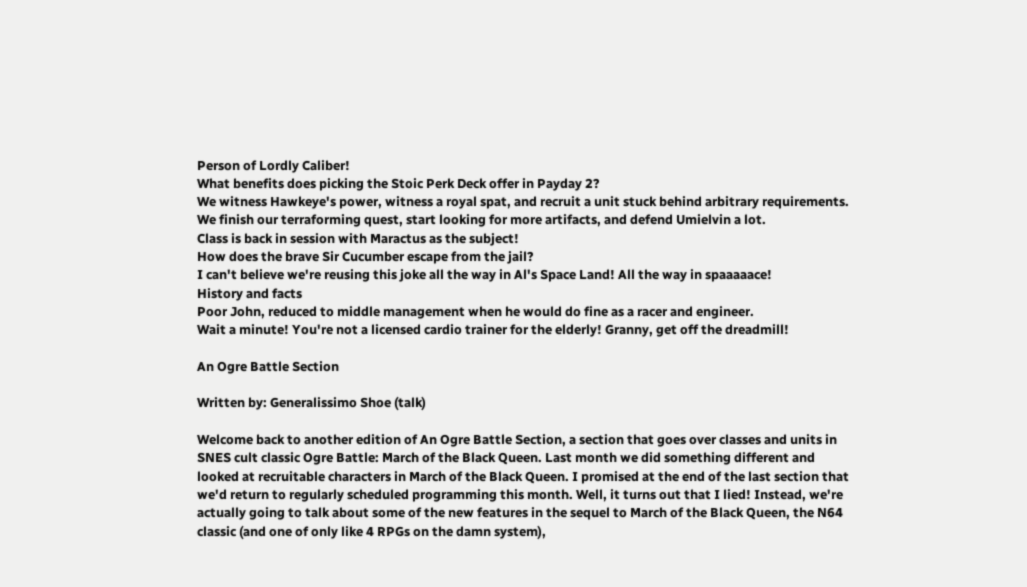Person of Lordly Caliber!
What benefits does picking the Stoic Perk Deck offer in Payday 2?
We witness Hawkeye's power, witness a royal spat, and recruit a unit stuck behind arbitrary requirements.
We finish our terraforming quest, start looking for more artifacts, and defend Umielvin a lot.
Class is back in session with Maractus as the subject!
How does the brave Sir Cucumber escape from the jail?
I can't believe we're reusing this joke all the way in Al's Space Land! All the way in spaaaaace!
History and facts
Poor John, reduced to middle management when he would do fine as a racer and engineer.
Wait a minute! You're not a licensed cardio trainer for the elderly! Granny, get off the dreadmill!

An Ogre Battle Section

Written by: Generalissimo Shoe (talk)

Welcome back to another edition of An Ogre Battle Section, a section that goes over classes and units in SNES cult classic Ogre Battle: March of the Black Queen. Last month we did something different and looked at recruitable characters in March of the Black Queen. I promised at the end of the last section that we'd return to regularly scheduled programming this month. Well, it turns out that I lied! Instead, we're actually going to talk about some of the new features in the sequel to March of the Black Queen, the N64 classic (and one of only like 4 RPGs on the damn system),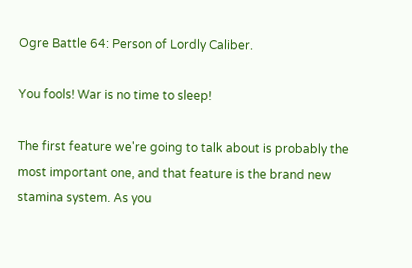Ogre Battle 64: Person of Lordly Caliber.

You fools! War is no time to sleep!

The first feature we're going to talk about is probably the most important one, and that feature is the brand new stamina system. As you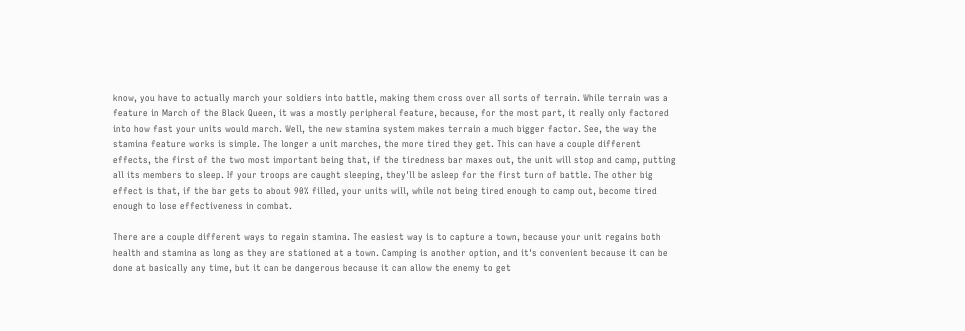know, you have to actually march your soldiers into battle, making them cross over all sorts of terrain. While terrain was a feature in March of the Black Queen, it was a mostly peripheral feature, because, for the most part, it really only factored into how fast your units would march. Well, the new stamina system makes terrain a much bigger factor. See, the way the stamina feature works is simple. The longer a unit marches, the more tired they get. This can have a couple different effects, the first of the two most important being that, if the tiredness bar maxes out, the unit will stop and camp, putting all its members to sleep. If your troops are caught sleeping, they'll be asleep for the first turn of battle. The other big effect is that, if the bar gets to about 90% filled, your units will, while not being tired enough to camp out, become tired enough to lose effectiveness in combat.

There are a couple different ways to regain stamina. The easiest way is to capture a town, because your unit regains both health and stamina as long as they are stationed at a town. Camping is another option, and it's convenient because it can be done at basically any time, but it can be dangerous because it can allow the enemy to get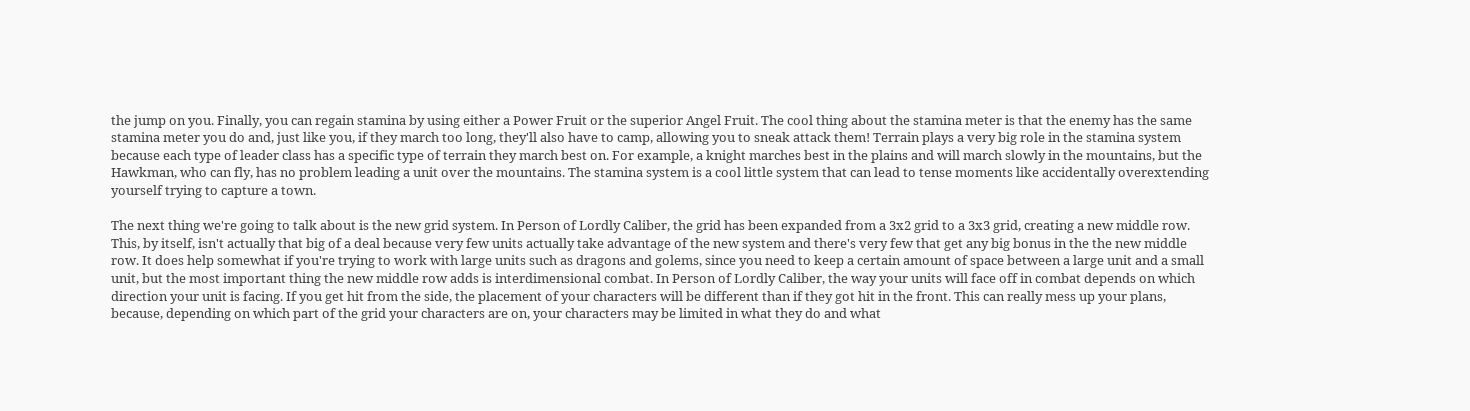the jump on you. Finally, you can regain stamina by using either a Power Fruit or the superior Angel Fruit. The cool thing about the stamina meter is that the enemy has the same stamina meter you do and, just like you, if they march too long, they'll also have to camp, allowing you to sneak attack them! Terrain plays a very big role in the stamina system because each type of leader class has a specific type of terrain they march best on. For example, a knight marches best in the plains and will march slowly in the mountains, but the Hawkman, who can fly, has no problem leading a unit over the mountains. The stamina system is a cool little system that can lead to tense moments like accidentally overextending yourself trying to capture a town.

The next thing we're going to talk about is the new grid system. In Person of Lordly Caliber, the grid has been expanded from a 3x2 grid to a 3x3 grid, creating a new middle row. This, by itself, isn't actually that big of a deal because very few units actually take advantage of the new system and there's very few that get any big bonus in the the new middle row. It does help somewhat if you're trying to work with large units such as dragons and golems, since you need to keep a certain amount of space between a large unit and a small unit, but the most important thing the new middle row adds is interdimensional combat. In Person of Lordly Caliber, the way your units will face off in combat depends on which direction your unit is facing. If you get hit from the side, the placement of your characters will be different than if they got hit in the front. This can really mess up your plans, because, depending on which part of the grid your characters are on, your characters may be limited in what they do and what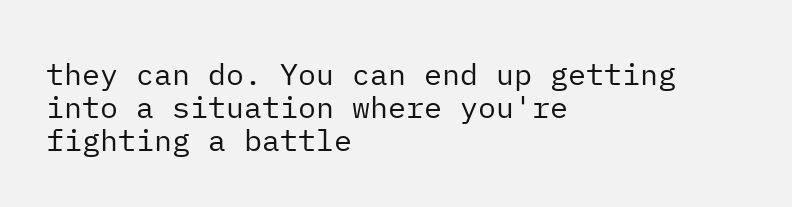they can do. You can end up getting into a situation where you're fighting a battle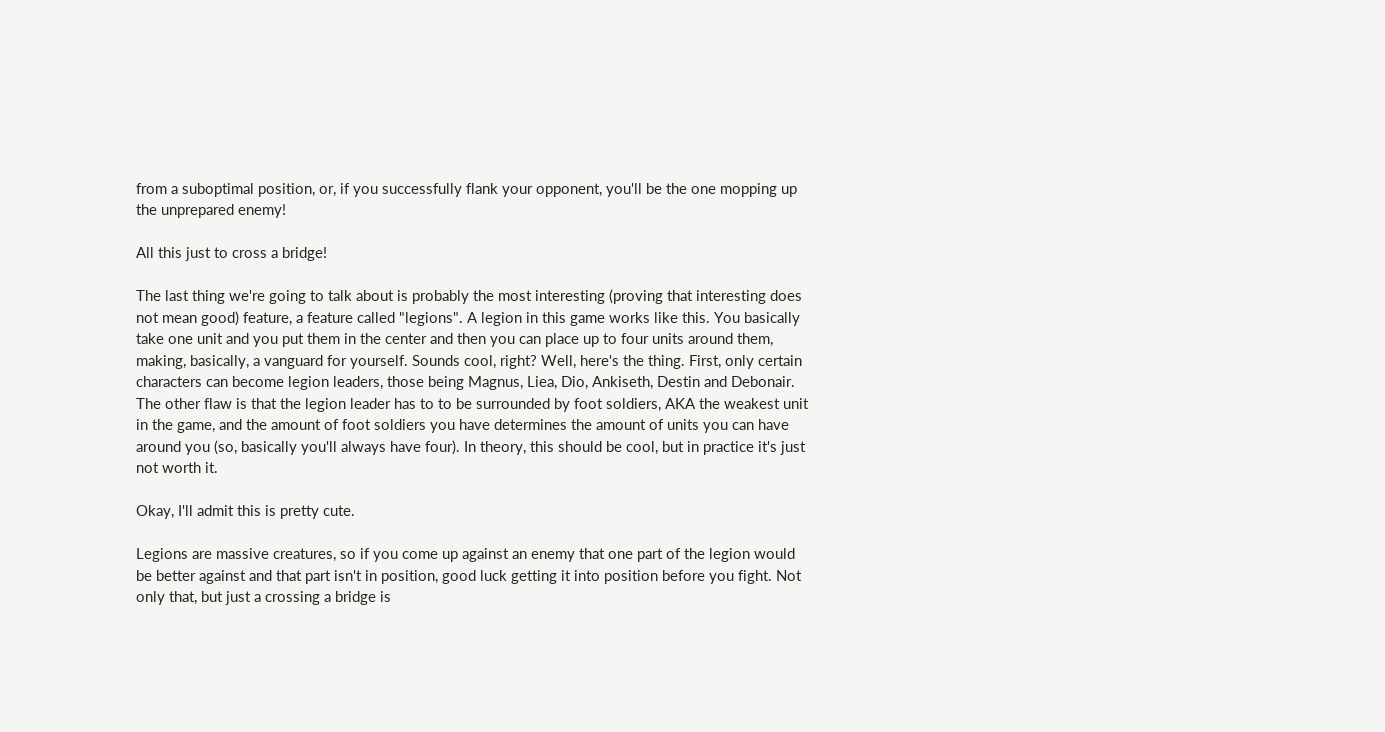from a suboptimal position, or, if you successfully flank your opponent, you'll be the one mopping up the unprepared enemy!

All this just to cross a bridge!

The last thing we're going to talk about is probably the most interesting (proving that interesting does not mean good) feature, a feature called "legions". A legion in this game works like this. You basically take one unit and you put them in the center and then you can place up to four units around them, making, basically, a vanguard for yourself. Sounds cool, right? Well, here's the thing. First, only certain characters can become legion leaders, those being Magnus, Liea, Dio, Ankiseth, Destin and Debonair. The other flaw is that the legion leader has to to be surrounded by foot soldiers, AKA the weakest unit in the game, and the amount of foot soldiers you have determines the amount of units you can have around you (so, basically you'll always have four). In theory, this should be cool, but in practice it's just not worth it.

Okay, I'll admit this is pretty cute.

Legions are massive creatures, so if you come up against an enemy that one part of the legion would be better against and that part isn't in position, good luck getting it into position before you fight. Not only that, but just a crossing a bridge is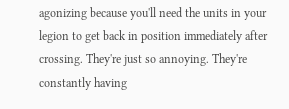agonizing because you'll need the units in your legion to get back in position immediately after crossing. They're just so annoying. They're constantly having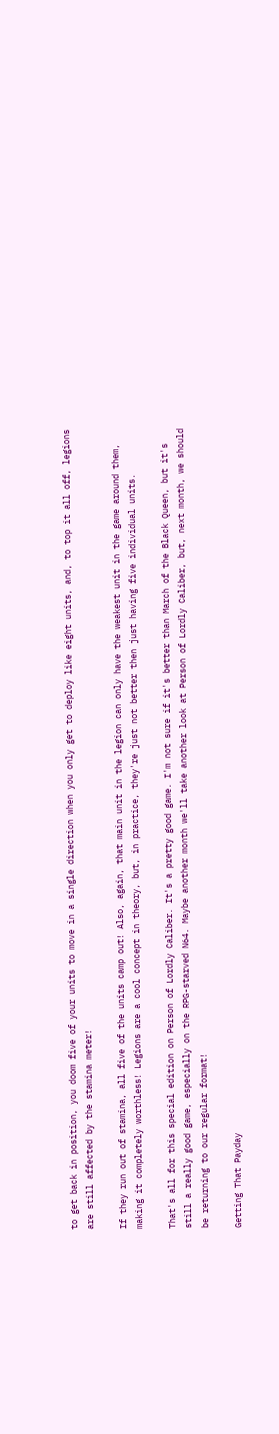to get back in position, you doom five of your units to move in a single direction when you only get to deploy like eight units, and, to top it all off, legions are still affected by the stamina meter!

If they run out of stamina, all five of the units camp out! Also, again, that main unit in the legion can only have the weakest unit in the game around them, making it completely worthless! Legions are a cool concept in theory, but, in practice, they're just not better then just having five individual units.

That's all for this special edition on Person of Lordly Caliber. It's a pretty good game. I'm not sure if it's better than March of the Black Queen, but it's still a really good game, especially on the RPG-starved N64. Maybe another month we'll take another look at Person of Lordly Caliber, but, next month, we should be returning to our regular format!

Getting That Payday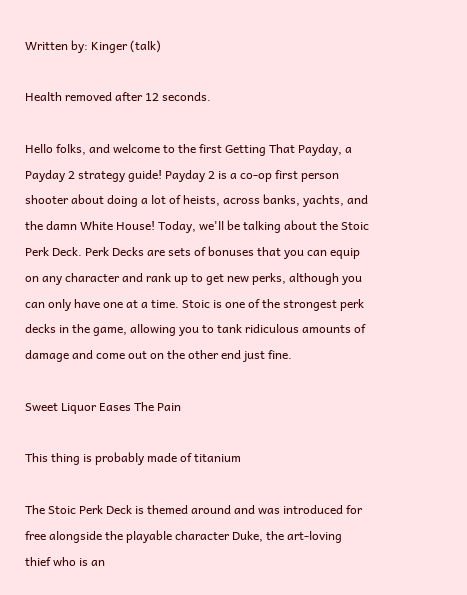Written by: Kinger (talk)

Health removed after 12 seconds.

Hello folks, and welcome to the first Getting That Payday, a Payday 2 strategy guide! Payday 2 is a co-op first person shooter about doing a lot of heists, across banks, yachts, and the damn White House! Today, we'll be talking about the Stoic Perk Deck. Perk Decks are sets of bonuses that you can equip on any character and rank up to get new perks, although you can only have one at a time. Stoic is one of the strongest perk decks in the game, allowing you to tank ridiculous amounts of damage and come out on the other end just fine.

Sweet Liquor Eases The Pain

This thing is probably made of titanium

The Stoic Perk Deck is themed around and was introduced for free alongside the playable character Duke, the art-loving thief who is an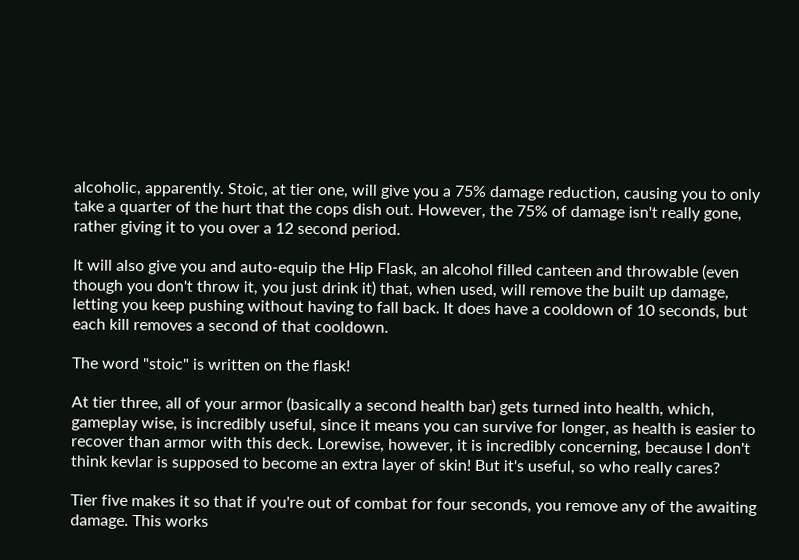alcoholic, apparently. Stoic, at tier one, will give you a 75% damage reduction, causing you to only take a quarter of the hurt that the cops dish out. However, the 75% of damage isn't really gone, rather giving it to you over a 12 second period.

It will also give you and auto-equip the Hip Flask, an alcohol filled canteen and throwable (even though you don't throw it, you just drink it) that, when used, will remove the built up damage, letting you keep pushing without having to fall back. It does have a cooldown of 10 seconds, but each kill removes a second of that cooldown.

The word "stoic" is written on the flask!

At tier three, all of your armor (basically a second health bar) gets turned into health, which, gameplay wise, is incredibly useful, since it means you can survive for longer, as health is easier to recover than armor with this deck. Lorewise, however, it is incredibly concerning, because I don't think kevlar is supposed to become an extra layer of skin! But it's useful, so who really cares?

Tier five makes it so that if you're out of combat for four seconds, you remove any of the awaiting damage. This works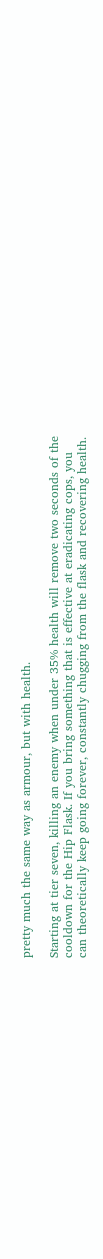pretty much the same way as armour, but with health.

Starting at tier seven, killing an enemy when under 35% health will remove two seconds of the cooldown for the Hip Flask. If you bring something that is effective at eradicating cops, you can theoretically keep going forever, constantly chugging from the flask and recovering health.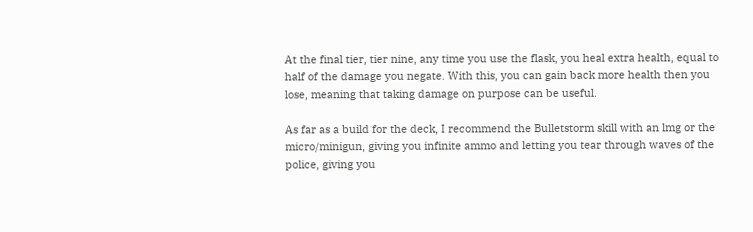At the final tier, tier nine, any time you use the flask, you heal extra health, equal to half of the damage you negate. With this, you can gain back more health then you lose, meaning that taking damage on purpose can be useful.

As far as a build for the deck, I recommend the Bulletstorm skill with an lmg or the micro/minigun, giving you infinite ammo and letting you tear through waves of the police, giving you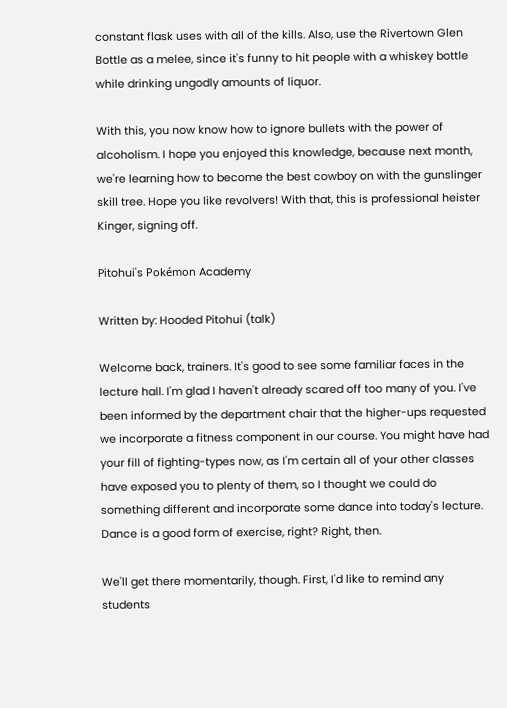constant flask uses with all of the kills. Also, use the Rivertown Glen Bottle as a melee, since it's funny to hit people with a whiskey bottle while drinking ungodly amounts of liquor.

With this, you now know how to ignore bullets with the power of alcoholism. I hope you enjoyed this knowledge, because next month, we're learning how to become the best cowboy on with the gunslinger skill tree. Hope you like revolvers! With that, this is professional heister Kinger, signing off.

Pitohui's Pokémon Academy

Written by: Hooded Pitohui (talk)

Welcome back, trainers. It's good to see some familiar faces in the lecture hall. I'm glad I haven't already scared off too many of you. I've been informed by the department chair that the higher-ups requested we incorporate a fitness component in our course. You might have had your fill of fighting-types now, as I'm certain all of your other classes have exposed you to plenty of them, so I thought we could do something different and incorporate some dance into today's lecture. Dance is a good form of exercise, right? Right, then.

We'll get there momentarily, though. First, I'd like to remind any students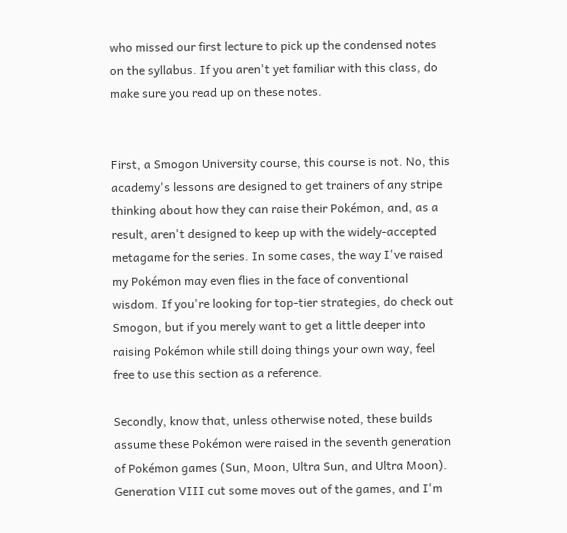who missed our first lecture to pick up the condensed notes on the syllabus. If you aren't yet familiar with this class, do make sure you read up on these notes.


First, a Smogon University course, this course is not. No, this academy's lessons are designed to get trainers of any stripe thinking about how they can raise their Pokémon, and, as a result, aren't designed to keep up with the widely-accepted metagame for the series. In some cases, the way I've raised my Pokémon may even flies in the face of conventional wisdom. If you're looking for top-tier strategies, do check out Smogon, but if you merely want to get a little deeper into raising Pokémon while still doing things your own way, feel free to use this section as a reference.

Secondly, know that, unless otherwise noted, these builds assume these Pokémon were raised in the seventh generation of Pokémon games (Sun, Moon, Ultra Sun, and Ultra Moon). Generation VIII cut some moves out of the games, and I'm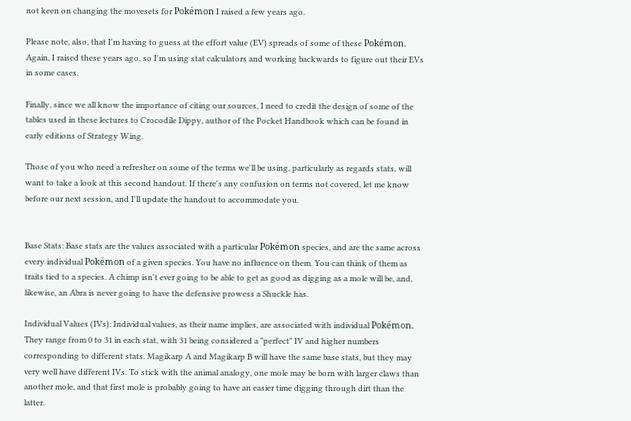not keen on changing the movesets for Pokémon I raised a few years ago.

Please note, also, that I'm having to guess at the effort value (EV) spreads of some of these Pokémon. Again, I raised these years ago, so I'm using stat calculators and working backwards to figure out their EVs in some cases.

Finally, since we all know the importance of citing our sources, I need to credit the design of some of the tables used in these lectures to Crocodile Dippy, author of the Pocket Handbook which can be found in early editions of Strategy Wing.

Those of you who need a refresher on some of the terms we'll be using, particularly as regards stats, will want to take a look at this second handout. If there's any confusion on terms not covered, let me know before our next session, and I'll update the handout to accommodate you.


Base Stats: Base stats are the values associated with a particular Pokémon species, and are the same across every individual Pokémon of a given species. You have no influence on them. You can think of them as traits tied to a species. A chimp isn't ever going to be able to get as good as digging as a mole will be, and, likewise, an Abra is never going to have the defensive prowess a Shuckle has.

Individual Values (IVs): Individual values, as their name implies, are associated with individual Pokémon. They range from 0 to 31 in each stat, with 31 being considered a "perfect" IV and higher numbers corresponding to different stats. Magikarp A and Magikarp B will have the same base stats, but they may very well have different IVs. To stick with the animal analogy, one mole may be born with larger claws than another mole, and that first mole is probably going to have an easier time digging through dirt than the latter.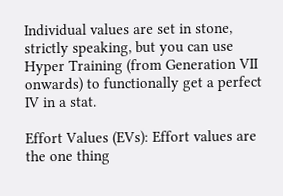Individual values are set in stone, strictly speaking, but you can use Hyper Training (from Generation VII onwards) to functionally get a perfect IV in a stat.

Effort Values (EVs): Effort values are the one thing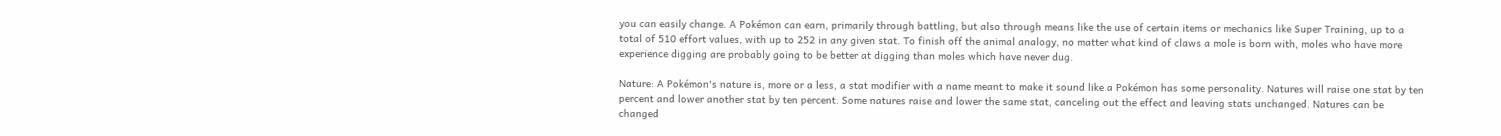you can easily change. A Pokémon can earn, primarily through battling, but also through means like the use of certain items or mechanics like Super Training, up to a total of 510 effort values, with up to 252 in any given stat. To finish off the animal analogy, no matter what kind of claws a mole is born with, moles who have more experience digging are probably going to be better at digging than moles which have never dug.

Nature: A Pokémon's nature is, more or a less, a stat modifier with a name meant to make it sound like a Pokémon has some personality. Natures will raise one stat by ten percent and lower another stat by ten percent. Some natures raise and lower the same stat, canceling out the effect and leaving stats unchanged. Natures can be changed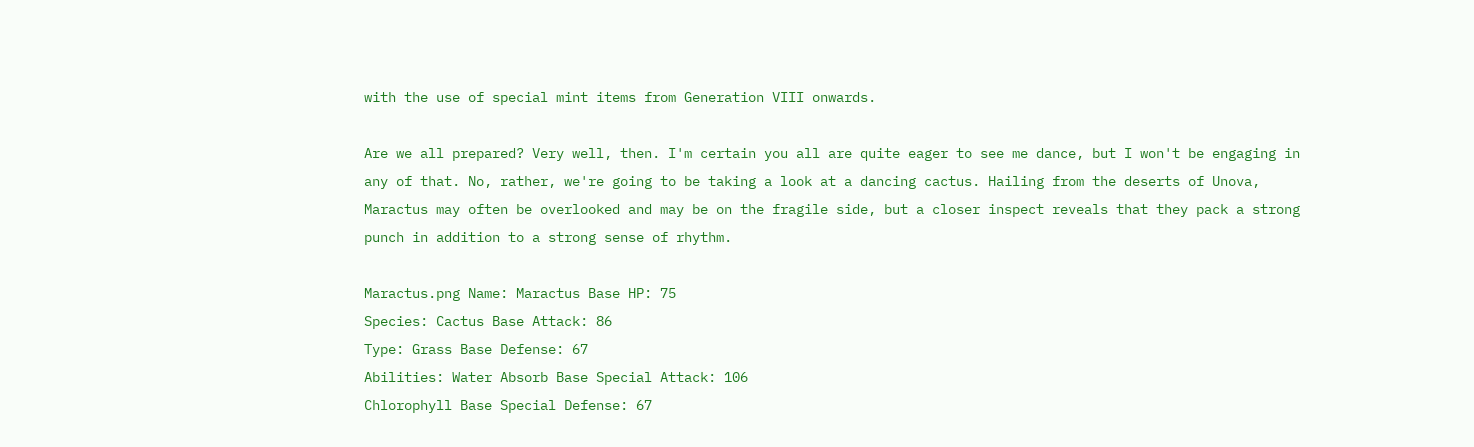with the use of special mint items from Generation VIII onwards.

Are we all prepared? Very well, then. I'm certain you all are quite eager to see me dance, but I won't be engaging in any of that. No, rather, we're going to be taking a look at a dancing cactus. Hailing from the deserts of Unova, Maractus may often be overlooked and may be on the fragile side, but a closer inspect reveals that they pack a strong punch in addition to a strong sense of rhythm.

Maractus.png Name: Maractus Base HP: 75
Species: Cactus Base Attack: 86
Type: Grass Base Defense: 67
Abilities: Water Absorb Base Special Attack: 106
Chlorophyll Base Special Defense: 67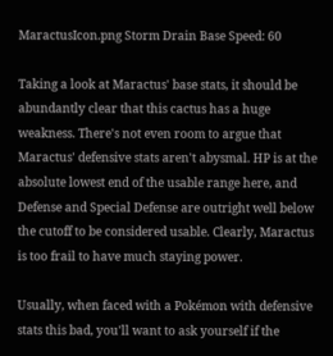MaractusIcon.png Storm Drain Base Speed: 60

Taking a look at Maractus' base stats, it should be abundantly clear that this cactus has a huge weakness. There's not even room to argue that Maractus' defensive stats aren't abysmal. HP is at the absolute lowest end of the usable range here, and Defense and Special Defense are outright well below the cutoff to be considered usable. Clearly, Maractus is too frail to have much staying power.

Usually, when faced with a Pokémon with defensive stats this bad, you'll want to ask yourself if the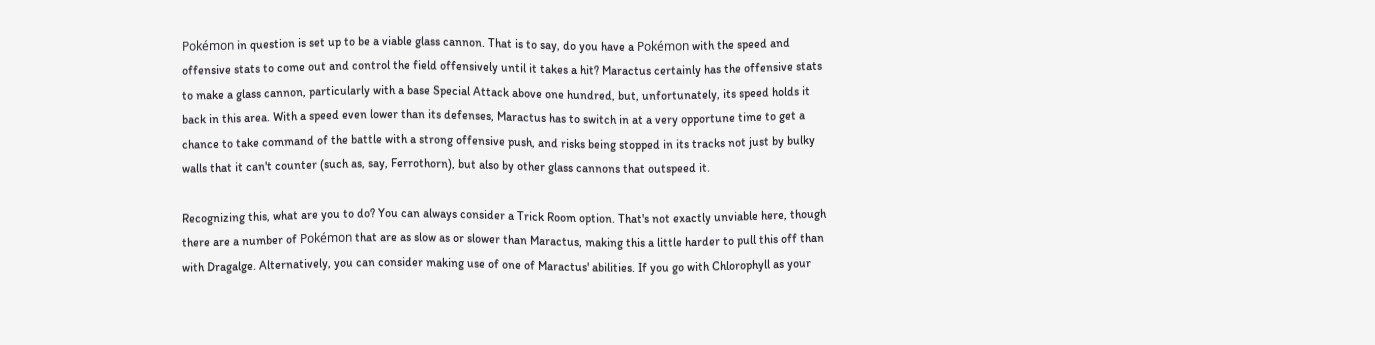Pokémon in question is set up to be a viable glass cannon. That is to say, do you have a Pokémon with the speed and offensive stats to come out and control the field offensively until it takes a hit? Maractus certainly has the offensive stats to make a glass cannon, particularly with a base Special Attack above one hundred, but, unfortunately, its speed holds it back in this area. With a speed even lower than its defenses, Maractus has to switch in at a very opportune time to get a chance to take command of the battle with a strong offensive push, and risks being stopped in its tracks not just by bulky walls that it can't counter (such as, say, Ferrothorn), but also by other glass cannons that outspeed it.

Recognizing this, what are you to do? You can always consider a Trick Room option. That's not exactly unviable here, though there are a number of Pokémon that are as slow as or slower than Maractus, making this a little harder to pull this off than with Dragalge. Alternatively, you can consider making use of one of Maractus' abilities. If you go with Chlorophyll as your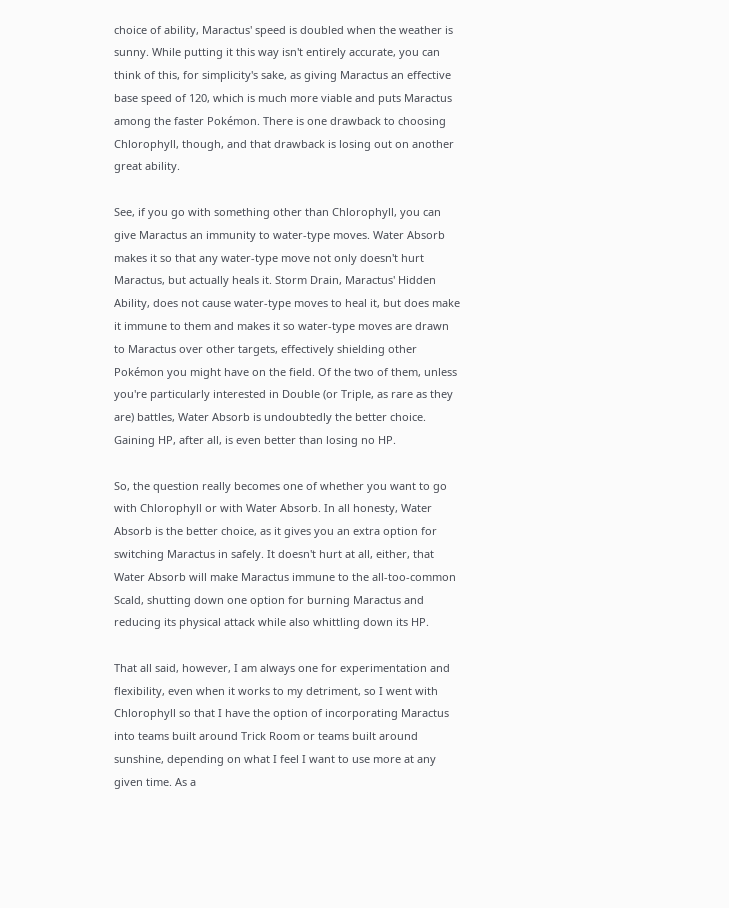choice of ability, Maractus' speed is doubled when the weather is sunny. While putting it this way isn't entirely accurate, you can think of this, for simplicity's sake, as giving Maractus an effective base speed of 120, which is much more viable and puts Maractus among the faster Pokémon. There is one drawback to choosing Chlorophyll, though, and that drawback is losing out on another great ability.

See, if you go with something other than Chlorophyll, you can give Maractus an immunity to water-type moves. Water Absorb makes it so that any water-type move not only doesn't hurt Maractus, but actually heals it. Storm Drain, Maractus' Hidden Ability, does not cause water-type moves to heal it, but does make it immune to them and makes it so water-type moves are drawn to Maractus over other targets, effectively shielding other Pokémon you might have on the field. Of the two of them, unless you're particularly interested in Double (or Triple, as rare as they are) battles, Water Absorb is undoubtedly the better choice. Gaining HP, after all, is even better than losing no HP.

So, the question really becomes one of whether you want to go with Chlorophyll or with Water Absorb. In all honesty, Water Absorb is the better choice, as it gives you an extra option for switching Maractus in safely. It doesn't hurt at all, either, that Water Absorb will make Maractus immune to the all-too-common Scald, shutting down one option for burning Maractus and reducing its physical attack while also whittling down its HP.

That all said, however, I am always one for experimentation and flexibility, even when it works to my detriment, so I went with Chlorophyll so that I have the option of incorporating Maractus into teams built around Trick Room or teams built around sunshine, depending on what I feel I want to use more at any given time. As a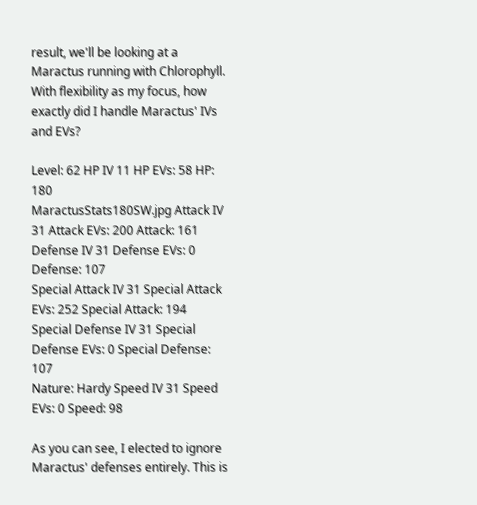result, we'll be looking at a Maractus running with Chlorophyll. With flexibility as my focus, how exactly did I handle Maractus' IVs and EVs?

Level: 62 HP IV 11 HP EVs: 58 HP: 180
MaractusStats180SW.jpg Attack IV 31 Attack EVs: 200 Attack: 161
Defense IV 31 Defense EVs: 0 Defense: 107
Special Attack IV 31 Special Attack EVs: 252 Special Attack: 194
Special Defense IV 31 Special Defense EVs: 0 Special Defense: 107
Nature: Hardy Speed IV 31 Speed EVs: 0 Speed: 98

As you can see, I elected to ignore Maractus' defenses entirely. This is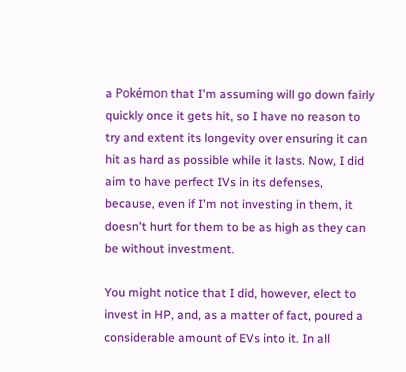a Pokémon that I'm assuming will go down fairly quickly once it gets hit, so I have no reason to try and extent its longevity over ensuring it can hit as hard as possible while it lasts. Now, I did aim to have perfect IVs in its defenses, because, even if I'm not investing in them, it doesn't hurt for them to be as high as they can be without investment.

You might notice that I did, however, elect to invest in HP, and, as a matter of fact, poured a considerable amount of EVs into it. In all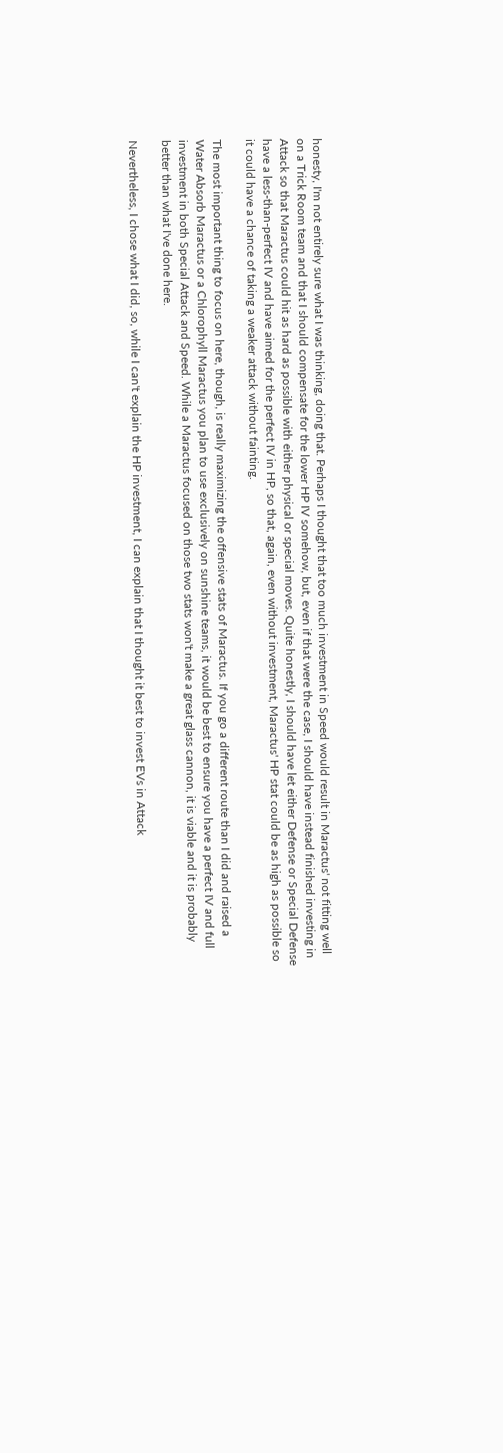honesty, I'm not entirely sure what I was thinking, doing that. Perhaps I thought that too much investment in Speed would result in Maractus' not fitting well on a Trick Room team and that I should compensate for the lower HP IV somehow, but, even if that were the case, I should have instead finished investing in Attack so that Maractus could hit as hard as possible with either physical or special moves. Quite honestly, I should have let either Defense or Special Defense have a less-than-perfect IV and have aimed for the perfect IV in HP, so that, again, even without investment, Maractus' HP stat could be as high as possible so it could have a chance of taking a weaker attack without fainting.

The most important thing to focus on here, though, is really maximizing the offensive stats of Maractus. If you go a different route than I did and raised a Water Absorb Maractus or a Chlorophyll Maractus you plan to use exclusively on sunshine teams, it would be best to ensure you have a perfect IV and full investment in both Special Attack and Speed. While a Maractus focused on those two stats won't make a great glass cannon, it is viable and it is probably better than what I've done here.

Nevertheless, I chose what I did, so, while I can't explain the HP investment, I can explain that I thought it best to invest EVs in Attack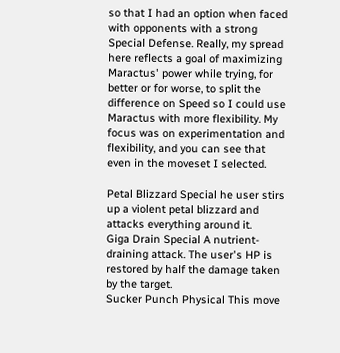so that I had an option when faced with opponents with a strong Special Defense. Really, my spread here reflects a goal of maximizing Maractus' power while trying, for better or for worse, to split the difference on Speed so I could use Maractus with more flexibility. My focus was on experimentation and flexibility, and you can see that even in the moveset I selected.

Petal Blizzard Special he user stirs up a violent petal blizzard and attacks everything around it.
Giga Drain Special A nutrient-draining attack. The user's HP is restored by half the damage taken by the target.
Sucker Punch Physical This move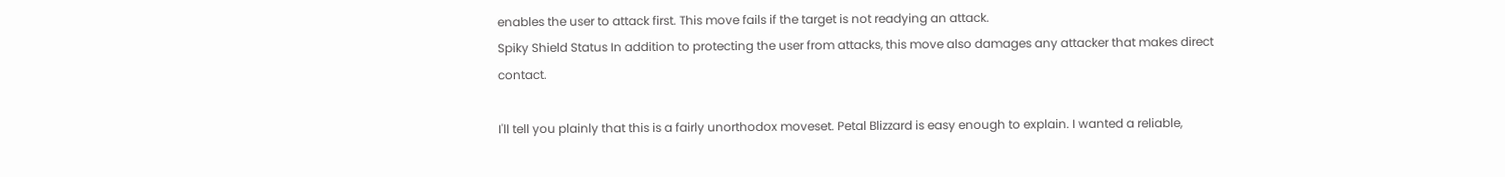enables the user to attack first. This move fails if the target is not readying an attack.
Spiky Shield Status In addition to protecting the user from attacks, this move also damages any attacker that makes direct contact.

I'll tell you plainly that this is a fairly unorthodox moveset. Petal Blizzard is easy enough to explain. I wanted a reliable,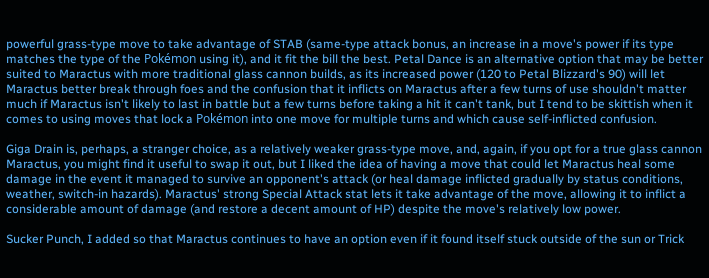powerful grass-type move to take advantage of STAB (same-type attack bonus, an increase in a move's power if its type matches the type of the Pokémon using it), and it fit the bill the best. Petal Dance is an alternative option that may be better suited to Maractus with more traditional glass cannon builds, as its increased power (120 to Petal Blizzard's 90) will let Maractus better break through foes and the confusion that it inflicts on Maractus after a few turns of use shouldn't matter much if Maractus isn't likely to last in battle but a few turns before taking a hit it can't tank, but I tend to be skittish when it comes to using moves that lock a Pokémon into one move for multiple turns and which cause self-inflicted confusion.

Giga Drain is, perhaps, a stranger choice, as a relatively weaker grass-type move, and, again, if you opt for a true glass cannon Maractus, you might find it useful to swap it out, but I liked the idea of having a move that could let Maractus heal some damage in the event it managed to survive an opponent's attack (or heal damage inflicted gradually by status conditions, weather, switch-in hazards). Maractus' strong Special Attack stat lets it take advantage of the move, allowing it to inflict a considerable amount of damage (and restore a decent amount of HP) despite the move's relatively low power.

Sucker Punch, I added so that Maractus continues to have an option even if it found itself stuck outside of the sun or Trick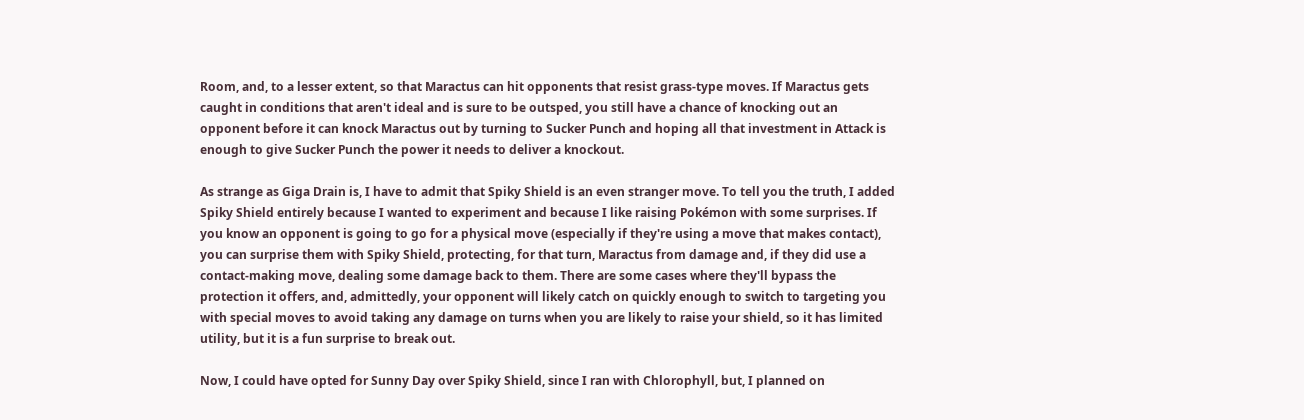Room, and, to a lesser extent, so that Maractus can hit opponents that resist grass-type moves. If Maractus gets caught in conditions that aren't ideal and is sure to be outsped, you still have a chance of knocking out an opponent before it can knock Maractus out by turning to Sucker Punch and hoping all that investment in Attack is enough to give Sucker Punch the power it needs to deliver a knockout.

As strange as Giga Drain is, I have to admit that Spiky Shield is an even stranger move. To tell you the truth, I added Spiky Shield entirely because I wanted to experiment and because I like raising Pokémon with some surprises. If you know an opponent is going to go for a physical move (especially if they're using a move that makes contact), you can surprise them with Spiky Shield, protecting, for that turn, Maractus from damage and, if they did use a contact-making move, dealing some damage back to them. There are some cases where they'll bypass the protection it offers, and, admittedly, your opponent will likely catch on quickly enough to switch to targeting you with special moves to avoid taking any damage on turns when you are likely to raise your shield, so it has limited utility, but it is a fun surprise to break out.

Now, I could have opted for Sunny Day over Spiky Shield, since I ran with Chlorophyll, but, I planned on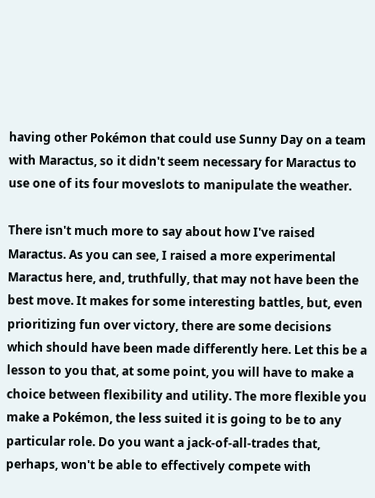having other Pokémon that could use Sunny Day on a team with Maractus, so it didn't seem necessary for Maractus to use one of its four moveslots to manipulate the weather.

There isn't much more to say about how I've raised Maractus. As you can see, I raised a more experimental Maractus here, and, truthfully, that may not have been the best move. It makes for some interesting battles, but, even prioritizing fun over victory, there are some decisions which should have been made differently here. Let this be a lesson to you that, at some point, you will have to make a choice between flexibility and utility. The more flexible you make a Pokémon, the less suited it is going to be to any particular role. Do you want a jack-of-all-trades that, perhaps, won't be able to effectively compete with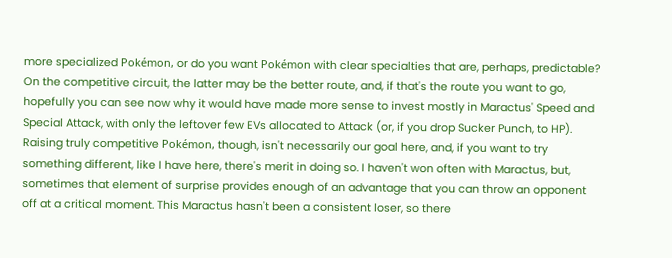more specialized Pokémon, or do you want Pokémon with clear specialties that are, perhaps, predictable? On the competitive circuit, the latter may be the better route, and, if that's the route you want to go, hopefully you can see now why it would have made more sense to invest mostly in Maractus' Speed and Special Attack, with only the leftover few EVs allocated to Attack (or, if you drop Sucker Punch, to HP). Raising truly competitive Pokémon, though, isn't necessarily our goal here, and, if you want to try something different, like I have here, there's merit in doing so. I haven't won often with Maractus, but, sometimes that element of surprise provides enough of an advantage that you can throw an opponent off at a critical moment. This Maractus hasn't been a consistent loser, so there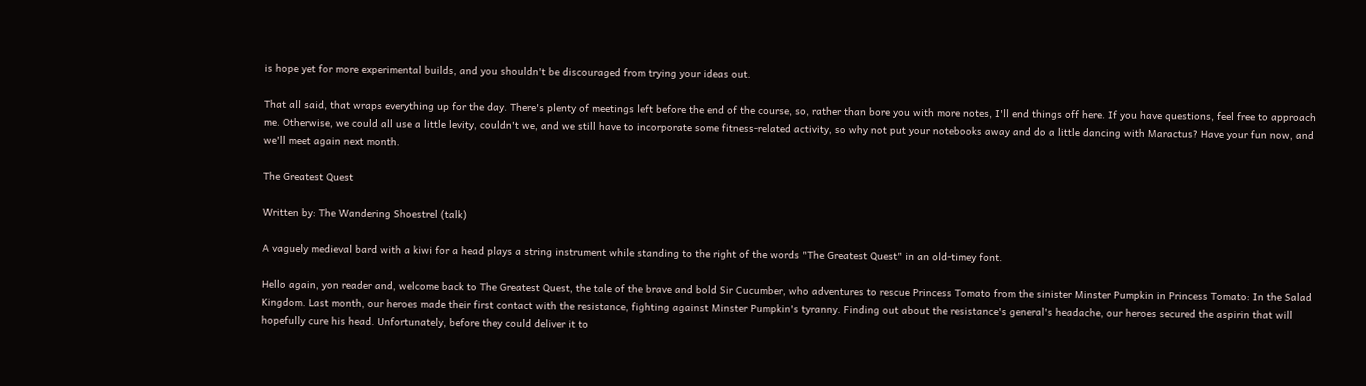is hope yet for more experimental builds, and you shouldn't be discouraged from trying your ideas out.

That all said, that wraps everything up for the day. There's plenty of meetings left before the end of the course, so, rather than bore you with more notes, I'll end things off here. If you have questions, feel free to approach me. Otherwise, we could all use a little levity, couldn't we, and we still have to incorporate some fitness-related activity, so why not put your notebooks away and do a little dancing with Maractus? Have your fun now, and we'll meet again next month.

The Greatest Quest

Written by: The Wandering Shoestrel (talk)

A vaguely medieval bard with a kiwi for a head plays a string instrument while standing to the right of the words "The Greatest Quest" in an old-timey font.

Hello again, yon reader and, welcome back to The Greatest Quest, the tale of the brave and bold Sir Cucumber, who adventures to rescue Princess Tomato from the sinister Minster Pumpkin in Princess Tomato: In the Salad Kingdom. Last month, our heroes made their first contact with the resistance, fighting against Minster Pumpkin's tyranny. Finding out about the resistance's general's headache, our heroes secured the aspirin that will hopefully cure his head. Unfortunately, before they could deliver it to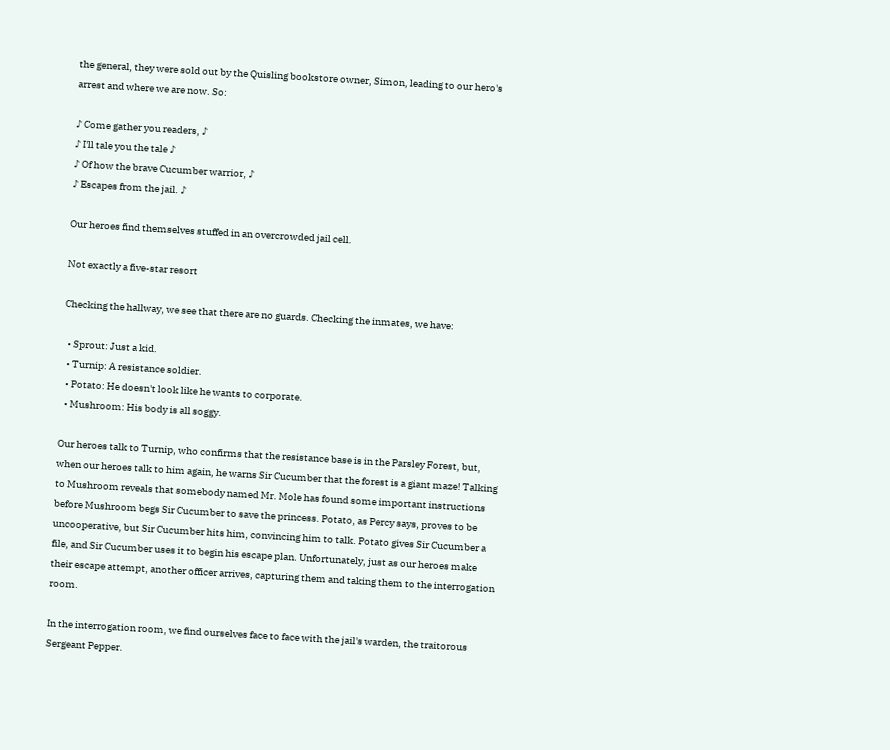the general, they were sold out by the Quisling bookstore owner, Simon, leading to our hero's arrest and where we are now. So:

♪ Come gather you readers, ♪
♪ I'll tale you the tale ♪
♪ Of how the brave Cucumber warrior, ♪
♪ Escapes from the jail. ♪

Our heroes find themselves stuffed in an overcrowded jail cell.

Not exactly a five-star resort

Checking the hallway, we see that there are no guards. Checking the inmates, we have:

  • Sprout: Just a kid.
  • Turnip: A resistance soldier.
  • Potato: He doesn't look like he wants to corporate.
  • Mushroom: His body is all soggy.

Our heroes talk to Turnip, who confirms that the resistance base is in the Parsley Forest, but, when our heroes talk to him again, he warns Sir Cucumber that the forest is a giant maze! Talking to Mushroom reveals that somebody named Mr. Mole has found some important instructions before Mushroom begs Sir Cucumber to save the princess. Potato, as Percy says, proves to be uncooperative, but Sir Cucumber hits him, convincing him to talk. Potato gives Sir Cucumber a file, and Sir Cucumber uses it to begin his escape plan. Unfortunately, just as our heroes make their escape attempt, another officer arrives, capturing them and taking them to the interrogation room.

In the interrogation room, we find ourselves face to face with the jail's warden, the traitorous Sergeant Pepper.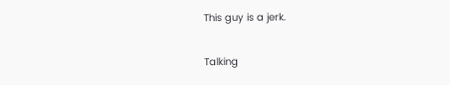This guy is a jerk.

Talking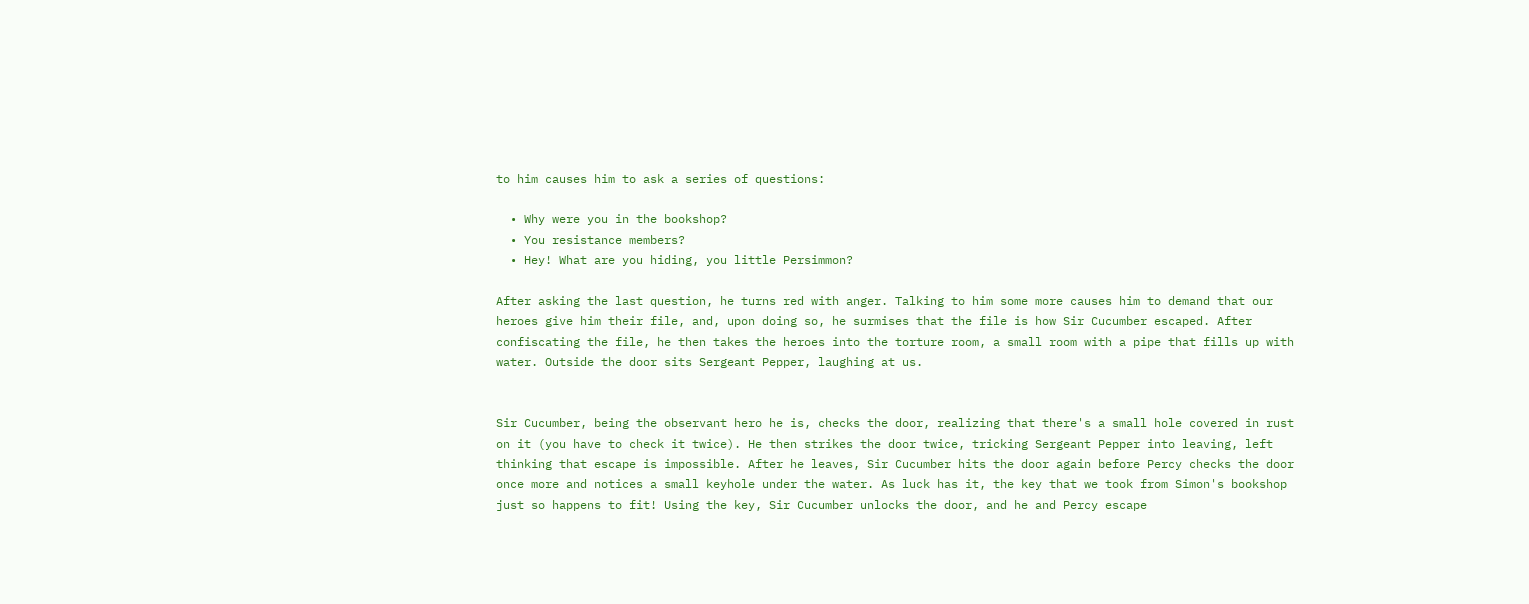to him causes him to ask a series of questions:

  • Why were you in the bookshop?
  • You resistance members?
  • Hey! What are you hiding, you little Persimmon?

After asking the last question, he turns red with anger. Talking to him some more causes him to demand that our heroes give him their file, and, upon doing so, he surmises that the file is how Sir Cucumber escaped. After confiscating the file, he then takes the heroes into the torture room, a small room with a pipe that fills up with water. Outside the door sits Sergeant Pepper, laughing at us.


Sir Cucumber, being the observant hero he is, checks the door, realizing that there's a small hole covered in rust on it (you have to check it twice). He then strikes the door twice, tricking Sergeant Pepper into leaving, left thinking that escape is impossible. After he leaves, Sir Cucumber hits the door again before Percy checks the door once more and notices a small keyhole under the water. As luck has it, the key that we took from Simon's bookshop just so happens to fit! Using the key, Sir Cucumber unlocks the door, and he and Percy escape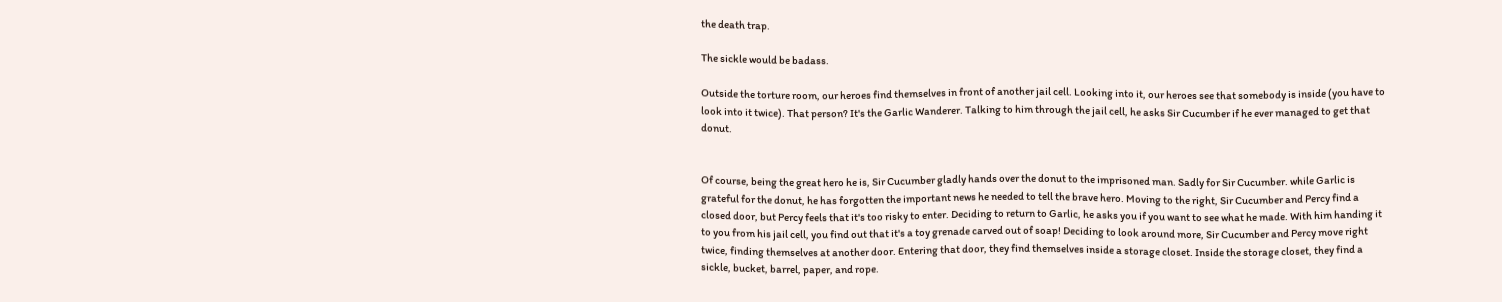the death trap.

The sickle would be badass.

Outside the torture room, our heroes find themselves in front of another jail cell. Looking into it, our heroes see that somebody is inside (you have to look into it twice). That person? It's the Garlic Wanderer. Talking to him through the jail cell, he asks Sir Cucumber if he ever managed to get that donut.


Of course, being the great hero he is, Sir Cucumber gladly hands over the donut to the imprisoned man. Sadly for Sir Cucumber. while Garlic is grateful for the donut, he has forgotten the important news he needed to tell the brave hero. Moving to the right, Sir Cucumber and Percy find a closed door, but Percy feels that it's too risky to enter. Deciding to return to Garlic, he asks you if you want to see what he made. With him handing it to you from his jail cell, you find out that it's a toy grenade carved out of soap! Deciding to look around more, Sir Cucumber and Percy move right twice, finding themselves at another door. Entering that door, they find themselves inside a storage closet. Inside the storage closet, they find a sickle, bucket, barrel, paper, and rope.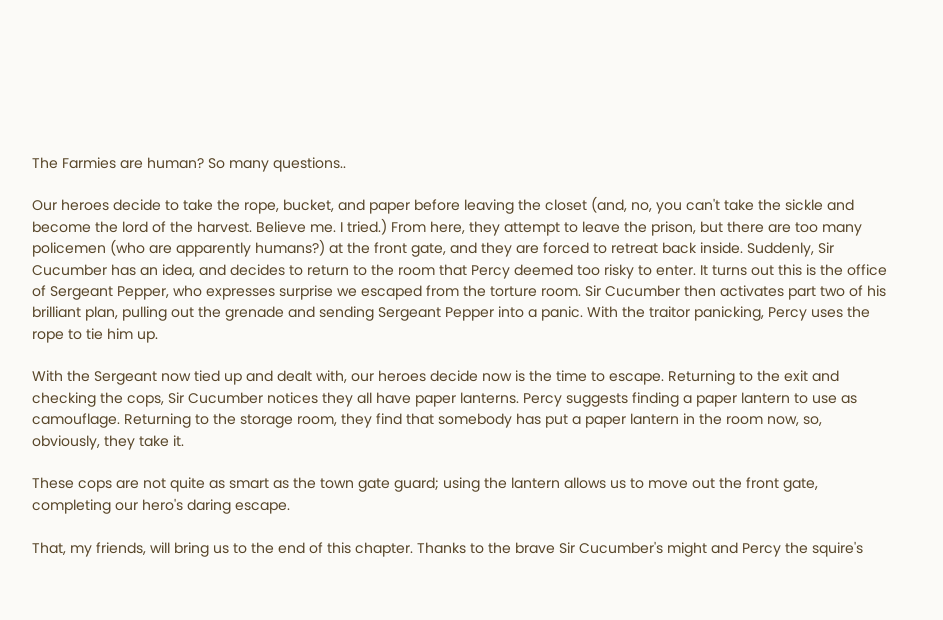The Farmies are human? So many questions..

Our heroes decide to take the rope, bucket, and paper before leaving the closet (and, no, you can't take the sickle and become the lord of the harvest. Believe me. I tried.) From here, they attempt to leave the prison, but there are too many policemen (who are apparently humans?) at the front gate, and they are forced to retreat back inside. Suddenly, Sir Cucumber has an idea, and decides to return to the room that Percy deemed too risky to enter. It turns out this is the office of Sergeant Pepper, who expresses surprise we escaped from the torture room. Sir Cucumber then activates part two of his brilliant plan, pulling out the grenade and sending Sergeant Pepper into a panic. With the traitor panicking, Percy uses the rope to tie him up.

With the Sergeant now tied up and dealt with, our heroes decide now is the time to escape. Returning to the exit and checking the cops, Sir Cucumber notices they all have paper lanterns. Percy suggests finding a paper lantern to use as camouflage. Returning to the storage room, they find that somebody has put a paper lantern in the room now, so, obviously, they take it.

These cops are not quite as smart as the town gate guard; using the lantern allows us to move out the front gate, completing our hero's daring escape.

That, my friends, will bring us to the end of this chapter. Thanks to the brave Sir Cucumber's might and Percy the squire's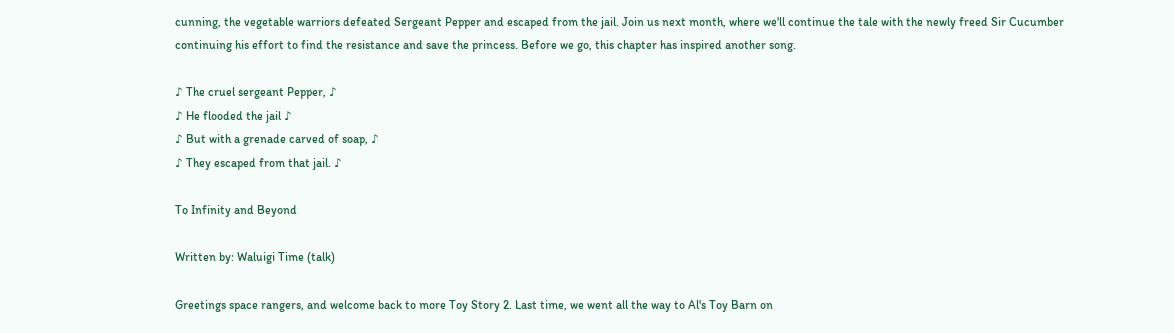cunning, the vegetable warriors defeated Sergeant Pepper and escaped from the jail. Join us next month, where we'll continue the tale with the newly freed Sir Cucumber continuing his effort to find the resistance and save the princess. Before we go, this chapter has inspired another song.

♪ The cruel sergeant Pepper, ♪
♪ He flooded the jail ♪
♪ But with a grenade carved of soap, ♪
♪ They escaped from that jail. ♪

To Infinity and Beyond

Written by: Waluigi Time (talk)

Greetings space rangers, and welcome back to more Toy Story 2. Last time, we went all the way to Al's Toy Barn on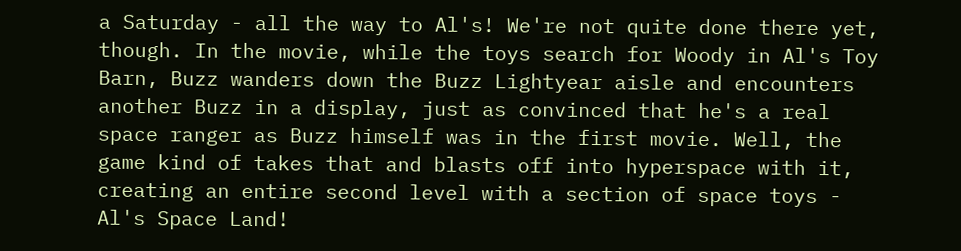a Saturday - all the way to Al's! We're not quite done there yet, though. In the movie, while the toys search for Woody in Al's Toy Barn, Buzz wanders down the Buzz Lightyear aisle and encounters another Buzz in a display, just as convinced that he's a real space ranger as Buzz himself was in the first movie. Well, the game kind of takes that and blasts off into hyperspace with it, creating an entire second level with a section of space toys - Al's Space Land!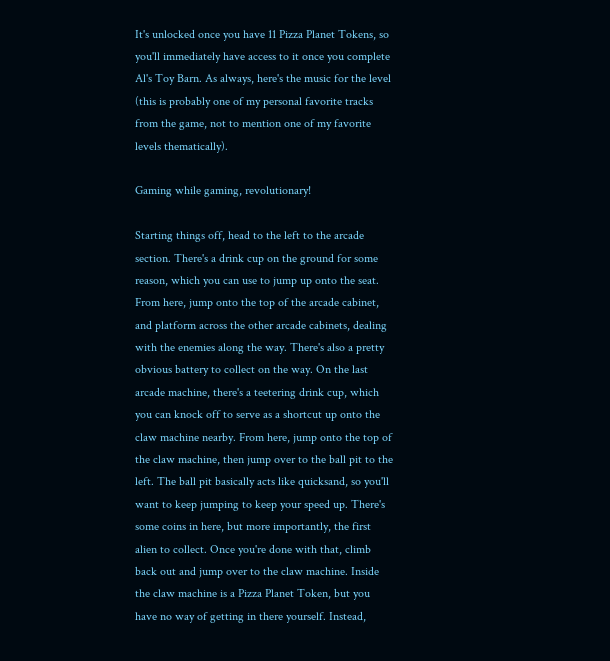It's unlocked once you have 11 Pizza Planet Tokens, so you'll immediately have access to it once you complete Al's Toy Barn. As always, here's the music for the level (this is probably one of my personal favorite tracks from the game, not to mention one of my favorite levels thematically).

Gaming while gaming, revolutionary!

Starting things off, head to the left to the arcade section. There's a drink cup on the ground for some reason, which you can use to jump up onto the seat. From here, jump onto the top of the arcade cabinet, and platform across the other arcade cabinets, dealing with the enemies along the way. There's also a pretty obvious battery to collect on the way. On the last arcade machine, there's a teetering drink cup, which you can knock off to serve as a shortcut up onto the claw machine nearby. From here, jump onto the top of the claw machine, then jump over to the ball pit to the left. The ball pit basically acts like quicksand, so you'll want to keep jumping to keep your speed up. There's some coins in here, but more importantly, the first alien to collect. Once you're done with that, climb back out and jump over to the claw machine. Inside the claw machine is a Pizza Planet Token, but you have no way of getting in there yourself. Instead,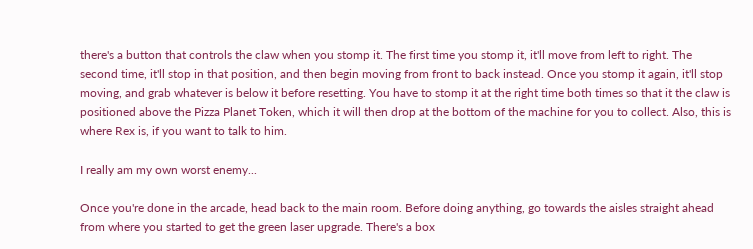there's a button that controls the claw when you stomp it. The first time you stomp it, it'll move from left to right. The second time, it'll stop in that position, and then begin moving from front to back instead. Once you stomp it again, it'll stop moving, and grab whatever is below it before resetting. You have to stomp it at the right time both times so that it the claw is positioned above the Pizza Planet Token, which it will then drop at the bottom of the machine for you to collect. Also, this is where Rex is, if you want to talk to him.

I really am my own worst enemy...

Once you're done in the arcade, head back to the main room. Before doing anything, go towards the aisles straight ahead from where you started to get the green laser upgrade. There's a box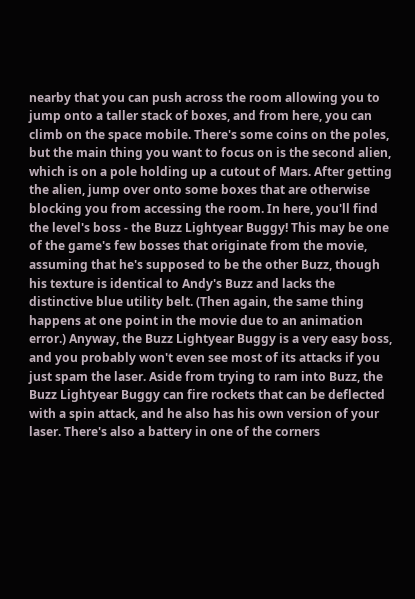nearby that you can push across the room allowing you to jump onto a taller stack of boxes, and from here, you can climb on the space mobile. There's some coins on the poles, but the main thing you want to focus on is the second alien, which is on a pole holding up a cutout of Mars. After getting the alien, jump over onto some boxes that are otherwise blocking you from accessing the room. In here, you'll find the level's boss - the Buzz Lightyear Buggy! This may be one of the game's few bosses that originate from the movie, assuming that he's supposed to be the other Buzz, though his texture is identical to Andy's Buzz and lacks the distinctive blue utility belt. (Then again, the same thing happens at one point in the movie due to an animation error.) Anyway, the Buzz Lightyear Buggy is a very easy boss, and you probably won't even see most of its attacks if you just spam the laser. Aside from trying to ram into Buzz, the Buzz Lightyear Buggy can fire rockets that can be deflected with a spin attack, and he also has his own version of your laser. There's also a battery in one of the corners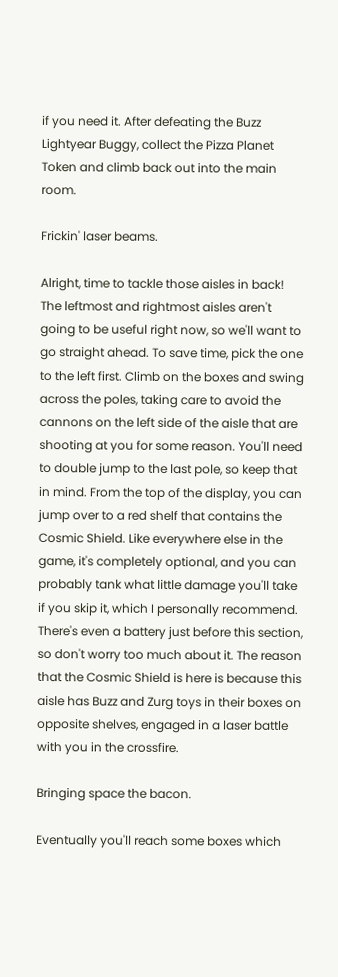if you need it. After defeating the Buzz Lightyear Buggy, collect the Pizza Planet Token and climb back out into the main room.

Frickin' laser beams.

Alright, time to tackle those aisles in back! The leftmost and rightmost aisles aren't going to be useful right now, so we'll want to go straight ahead. To save time, pick the one to the left first. Climb on the boxes and swing across the poles, taking care to avoid the cannons on the left side of the aisle that are shooting at you for some reason. You'll need to double jump to the last pole, so keep that in mind. From the top of the display, you can jump over to a red shelf that contains the Cosmic Shield. Like everywhere else in the game, it's completely optional, and you can probably tank what little damage you'll take if you skip it, which I personally recommend. There's even a battery just before this section, so don't worry too much about it. The reason that the Cosmic Shield is here is because this aisle has Buzz and Zurg toys in their boxes on opposite shelves, engaged in a laser battle with you in the crossfire.

Bringing space the bacon.

Eventually you'll reach some boxes which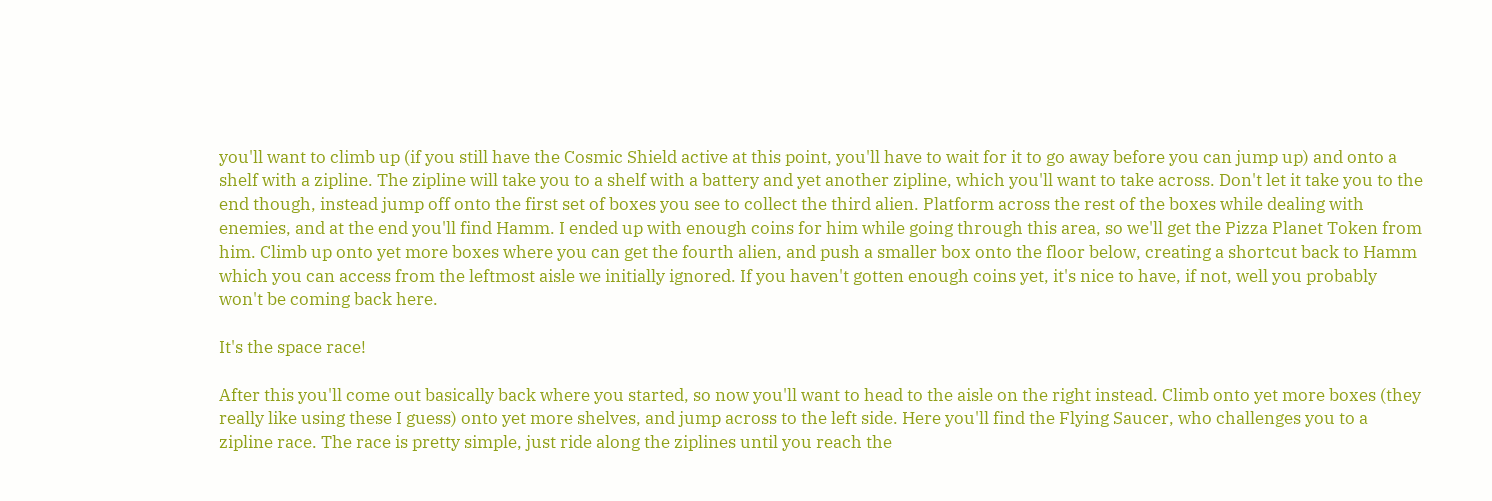you'll want to climb up (if you still have the Cosmic Shield active at this point, you'll have to wait for it to go away before you can jump up) and onto a shelf with a zipline. The zipline will take you to a shelf with a battery and yet another zipline, which you'll want to take across. Don't let it take you to the end though, instead jump off onto the first set of boxes you see to collect the third alien. Platform across the rest of the boxes while dealing with enemies, and at the end you'll find Hamm. I ended up with enough coins for him while going through this area, so we'll get the Pizza Planet Token from him. Climb up onto yet more boxes where you can get the fourth alien, and push a smaller box onto the floor below, creating a shortcut back to Hamm which you can access from the leftmost aisle we initially ignored. If you haven't gotten enough coins yet, it's nice to have, if not, well you probably won't be coming back here.

It's the space race!

After this you'll come out basically back where you started, so now you'll want to head to the aisle on the right instead. Climb onto yet more boxes (they really like using these I guess) onto yet more shelves, and jump across to the left side. Here you'll find the Flying Saucer, who challenges you to a zipline race. The race is pretty simple, just ride along the ziplines until you reach the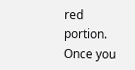red portion. Once you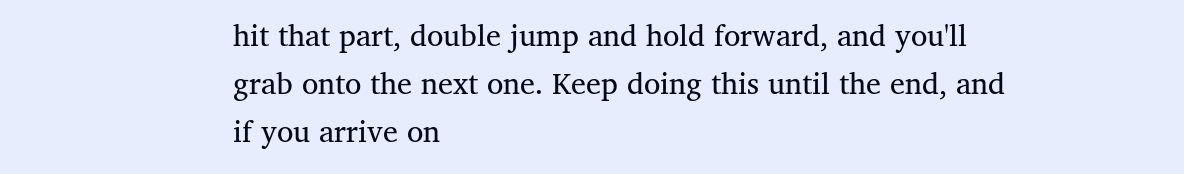hit that part, double jump and hold forward, and you'll grab onto the next one. Keep doing this until the end, and if you arrive on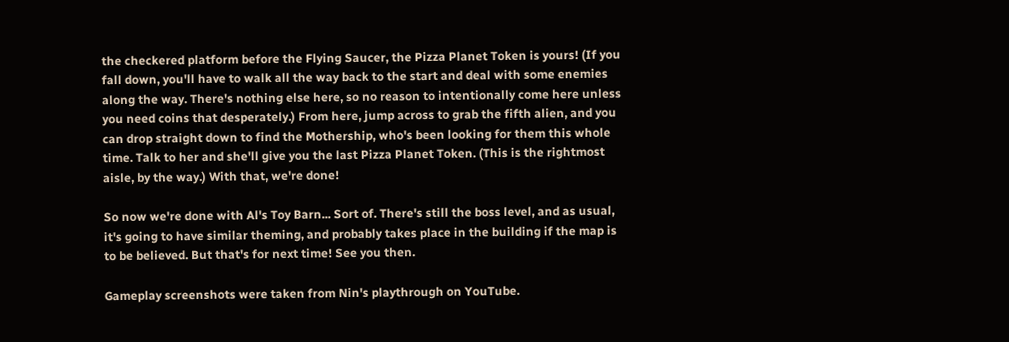the checkered platform before the Flying Saucer, the Pizza Planet Token is yours! (If you fall down, you'll have to walk all the way back to the start and deal with some enemies along the way. There's nothing else here, so no reason to intentionally come here unless you need coins that desperately.) From here, jump across to grab the fifth alien, and you can drop straight down to find the Mothership, who's been looking for them this whole time. Talk to her and she'll give you the last Pizza Planet Token. (This is the rightmost aisle, by the way.) With that, we're done!

So now we're done with Al's Toy Barn... Sort of. There's still the boss level, and as usual, it's going to have similar theming, and probably takes place in the building if the map is to be believed. But that's for next time! See you then.

Gameplay screenshots were taken from Nin's playthrough on YouTube.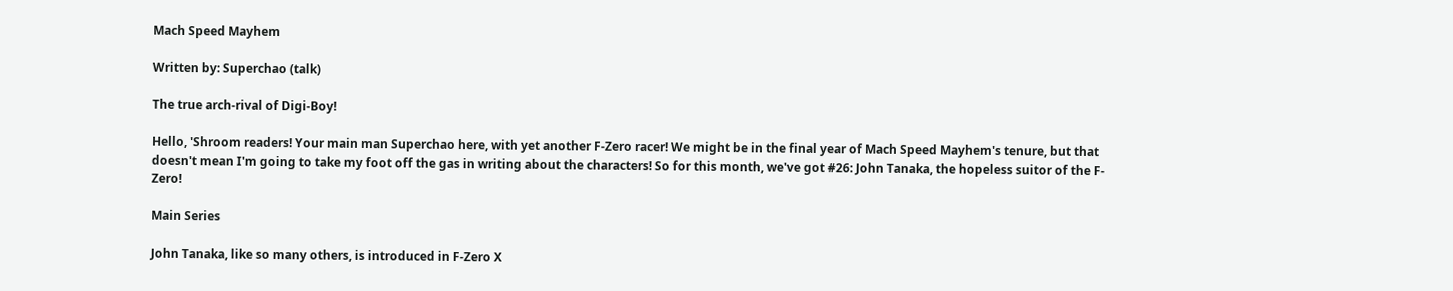Mach Speed Mayhem

Written by: Superchao (talk)

The true arch-rival of Digi-Boy!

Hello, 'Shroom readers! Your main man Superchao here, with yet another F-Zero racer! We might be in the final year of Mach Speed Mayhem's tenure, but that doesn't mean I'm going to take my foot off the gas in writing about the characters! So for this month, we've got #26: John Tanaka, the hopeless suitor of the F-Zero!

Main Series

John Tanaka, like so many others, is introduced in F-Zero X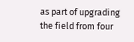as part of upgrading the field from four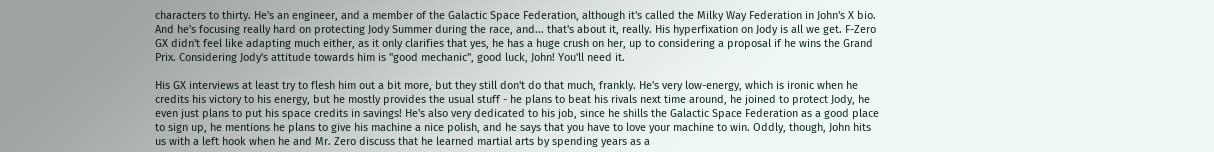characters to thirty. He's an engineer, and a member of the Galactic Space Federation, although it's called the Milky Way Federation in John's X bio. And he's focusing really hard on protecting Jody Summer during the race, and... that's about it, really. His hyperfixation on Jody is all we get. F-Zero GX didn't feel like adapting much either, as it only clarifies that yes, he has a huge crush on her, up to considering a proposal if he wins the Grand Prix. Considering Jody's attitude towards him is "good mechanic", good luck, John! You'll need it.

His GX interviews at least try to flesh him out a bit more, but they still don't do that much, frankly. He's very low-energy, which is ironic when he credits his victory to his energy, but he mostly provides the usual stuff - he plans to beat his rivals next time around, he joined to protect Jody, he even just plans to put his space credits in savings! He's also very dedicated to his job, since he shills the Galactic Space Federation as a good place to sign up, he mentions he plans to give his machine a nice polish, and he says that you have to love your machine to win. Oddly, though, John hits us with a left hook when he and Mr. Zero discuss that he learned martial arts by spending years as a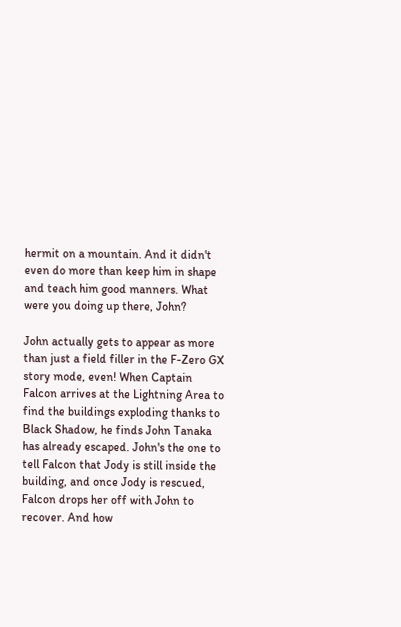hermit on a mountain. And it didn't even do more than keep him in shape and teach him good manners. What were you doing up there, John?

John actually gets to appear as more than just a field filler in the F-Zero GX story mode, even! When Captain Falcon arrives at the Lightning Area to find the buildings exploding thanks to Black Shadow, he finds John Tanaka has already escaped. John's the one to tell Falcon that Jody is still inside the building, and once Jody is rescued, Falcon drops her off with John to recover. And how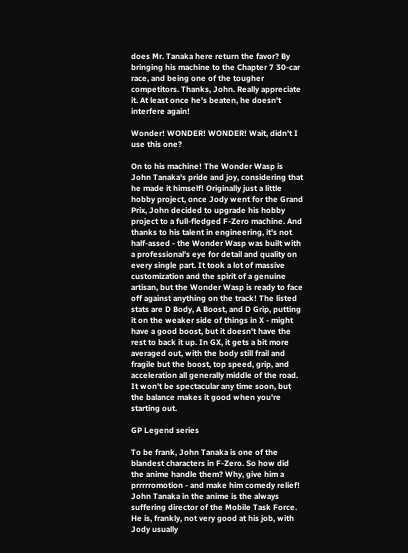does Mr. Tanaka here return the favor? By bringing his machine to the Chapter 7 30-car race, and being one of the tougher competitors. Thanks, John. Really appreciate it. At least once he's beaten, he doesn't interfere again!

Wonder! WONDER! WONDER! Wait, didn't I use this one?

On to his machine! The Wonder Wasp is John Tanaka's pride and joy, considering that he made it himself! Originally just a little hobby project, once Jody went for the Grand Prix, John decided to upgrade his hobby project to a full-fledged F-Zero machine. And thanks to his talent in engineering, it's not half-assed - the Wonder Wasp was built with a professional's eye for detail and quality on every single part. It took a lot of massive customization and the spirit of a genuine artisan, but the Wonder Wasp is ready to face off against anything on the track! The listed stats are D Body, A Boost, and D Grip, putting it on the weaker side of things in X - might have a good boost, but it doesn't have the rest to back it up. In GX, it gets a bit more averaged out, with the body still frail and fragile but the boost, top speed, grip, and acceleration all generally middle of the road. It won't be spectacular any time soon, but the balance makes it good when you're starting out.

GP Legend series

To be frank, John Tanaka is one of the blandest characters in F-Zero. So how did the anime handle them? Why, give him a prrrrromotion - and make him comedy relief! John Tanaka in the anime is the always suffering director of the Mobile Task Force. He is, frankly, not very good at his job, with Jody usually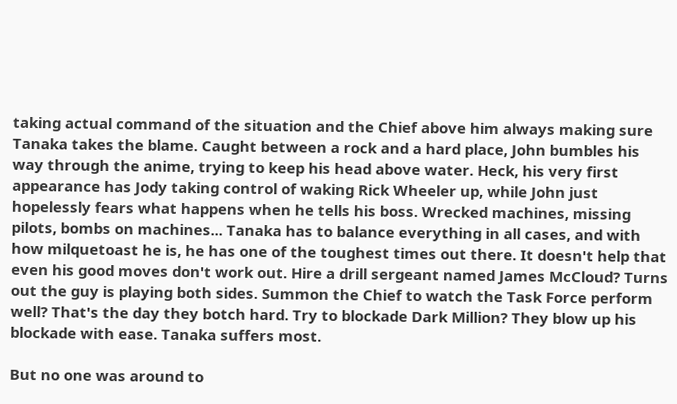taking actual command of the situation and the Chief above him always making sure Tanaka takes the blame. Caught between a rock and a hard place, John bumbles his way through the anime, trying to keep his head above water. Heck, his very first appearance has Jody taking control of waking Rick Wheeler up, while John just hopelessly fears what happens when he tells his boss. Wrecked machines, missing pilots, bombs on machines... Tanaka has to balance everything in all cases, and with how milquetoast he is, he has one of the toughest times out there. It doesn't help that even his good moves don't work out. Hire a drill sergeant named James McCloud? Turns out the guy is playing both sides. Summon the Chief to watch the Task Force perform well? That's the day they botch hard. Try to blockade Dark Million? They blow up his blockade with ease. Tanaka suffers most.

But no one was around to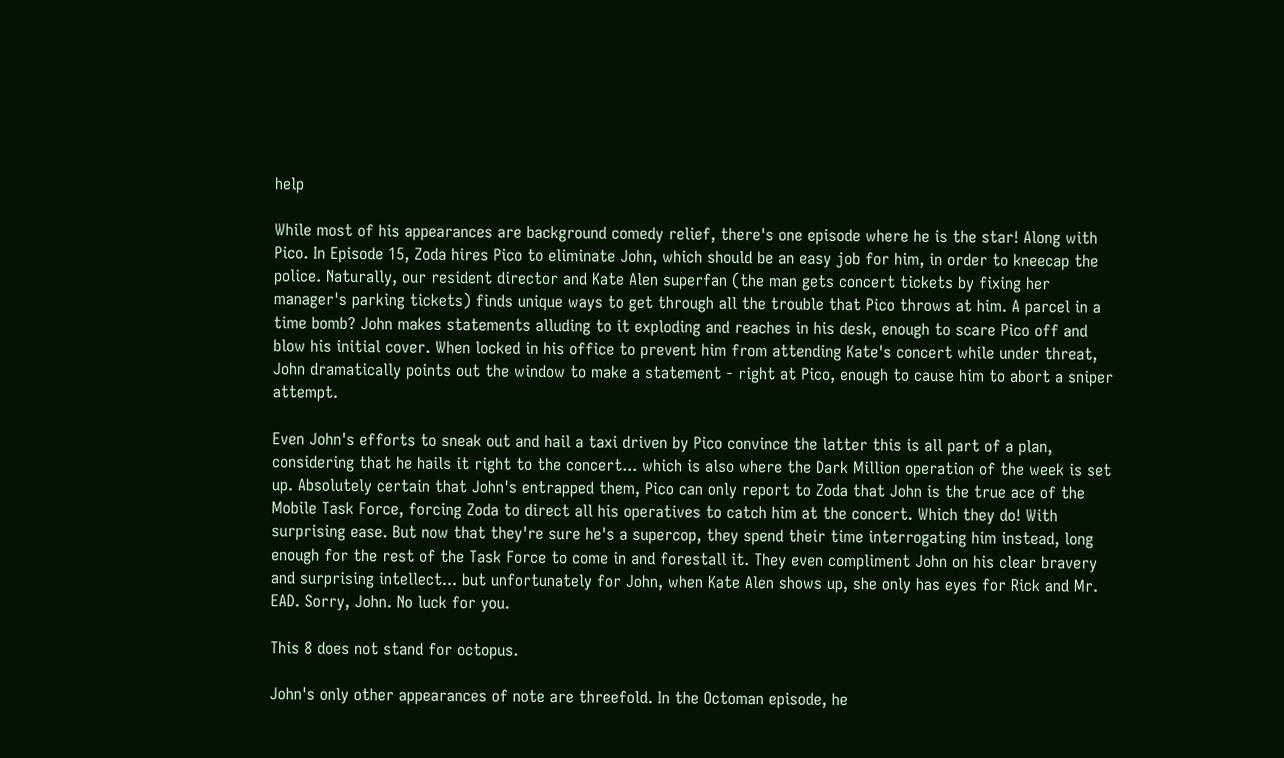help

While most of his appearances are background comedy relief, there's one episode where he is the star! Along with Pico. In Episode 15, Zoda hires Pico to eliminate John, which should be an easy job for him, in order to kneecap the police. Naturally, our resident director and Kate Alen superfan (the man gets concert tickets by fixing her manager's parking tickets) finds unique ways to get through all the trouble that Pico throws at him. A parcel in a time bomb? John makes statements alluding to it exploding and reaches in his desk, enough to scare Pico off and blow his initial cover. When locked in his office to prevent him from attending Kate's concert while under threat, John dramatically points out the window to make a statement - right at Pico, enough to cause him to abort a sniper attempt.

Even John's efforts to sneak out and hail a taxi driven by Pico convince the latter this is all part of a plan, considering that he hails it right to the concert... which is also where the Dark Million operation of the week is set up. Absolutely certain that John's entrapped them, Pico can only report to Zoda that John is the true ace of the Mobile Task Force, forcing Zoda to direct all his operatives to catch him at the concert. Which they do! With surprising ease. But now that they're sure he's a supercop, they spend their time interrogating him instead, long enough for the rest of the Task Force to come in and forestall it. They even compliment John on his clear bravery and surprising intellect... but unfortunately for John, when Kate Alen shows up, she only has eyes for Rick and Mr. EAD. Sorry, John. No luck for you.

This 8 does not stand for octopus.

John's only other appearances of note are threefold. In the Octoman episode, he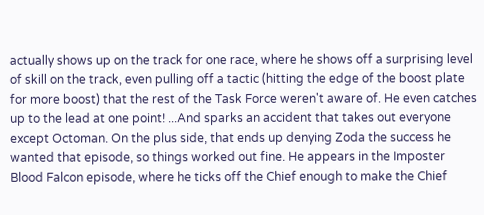actually shows up on the track for one race, where he shows off a surprising level of skill on the track, even pulling off a tactic (hitting the edge of the boost plate for more boost) that the rest of the Task Force weren't aware of. He even catches up to the lead at one point! ...And sparks an accident that takes out everyone except Octoman. On the plus side, that ends up denying Zoda the success he wanted that episode, so things worked out fine. He appears in the Imposter Blood Falcon episode, where he ticks off the Chief enough to make the Chief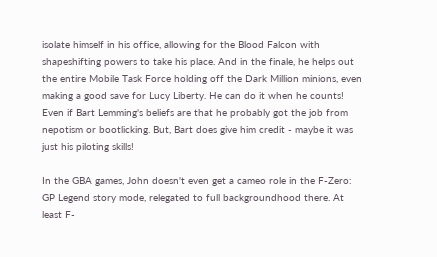isolate himself in his office, allowing for the Blood Falcon with shapeshifting powers to take his place. And in the finale, he helps out the entire Mobile Task Force holding off the Dark Million minions, even making a good save for Lucy Liberty. He can do it when he counts! Even if Bart Lemming's beliefs are that he probably got the job from nepotism or bootlicking. But, Bart does give him credit - maybe it was just his piloting skills!

In the GBA games, John doesn't even get a cameo role in the F-Zero: GP Legend story mode, relegated to full backgroundhood there. At least F-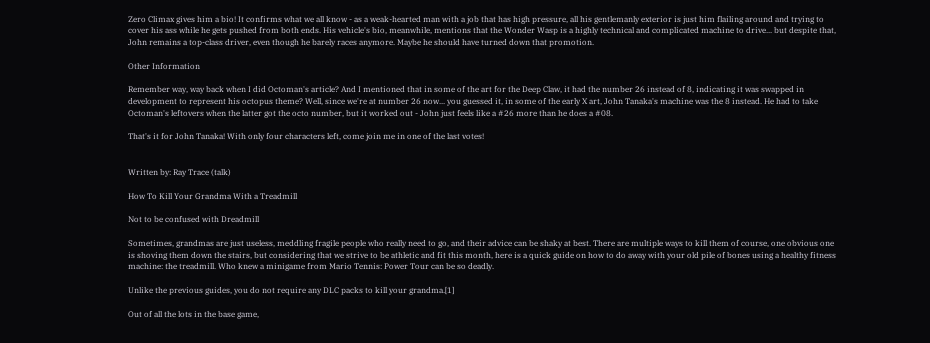Zero Climax gives him a bio! It confirms what we all know - as a weak-hearted man with a job that has high pressure, all his gentlemanly exterior is just him flailing around and trying to cover his ass while he gets pushed from both ends. His vehicle's bio, meanwhile, mentions that the Wonder Wasp is a highly technical and complicated machine to drive... but despite that, John remains a top-class driver, even though he barely races anymore. Maybe he should have turned down that promotion.

Other Information

Remember way, way back when I did Octoman's article? And I mentioned that in some of the art for the Deep Claw, it had the number 26 instead of 8, indicating it was swapped in development to represent his octopus theme? Well, since we're at number 26 now... you guessed it, in some of the early X art, John Tanaka's machine was the 8 instead. He had to take Octoman's leftovers when the latter got the octo number, but it worked out - John just feels like a #26 more than he does a #08.

That's it for John Tanaka! With only four characters left, come join me in one of the last votes!


Written by: Ray Trace (talk)

How To Kill Your Grandma With a Treadmill

Not to be confused with Dreadmill

Sometimes, grandmas are just useless, meddling fragile people who really need to go, and their advice can be shaky at best. There are multiple ways to kill them of course, one obvious one is shoving them down the stairs, but considering that we strive to be athletic and fit this month, here is a quick guide on how to do away with your old pile of bones using a healthy fitness machine: the treadmill. Who knew a minigame from Mario Tennis: Power Tour can be so deadly.

Unlike the previous guides, you do not require any DLC packs to kill your grandma.[1]

Out of all the lots in the base game,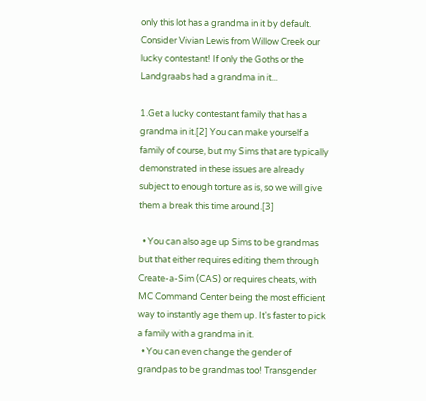only this lot has a grandma in it by default. Consider Vivian Lewis from Willow Creek our lucky contestant! If only the Goths or the Landgraabs had a grandma in it...

1.Get a lucky contestant family that has a grandma in it.[2] You can make yourself a family of course, but my Sims that are typically demonstrated in these issues are already subject to enough torture as is, so we will give them a break this time around.[3]

  • You can also age up Sims to be grandmas but that either requires editing them through Create-a-Sim (CAS) or requires cheats, with MC Command Center being the most efficient way to instantly age them up. It's faster to pick a family with a grandma in it.
  • You can even change the gender of grandpas to be grandmas too! Transgender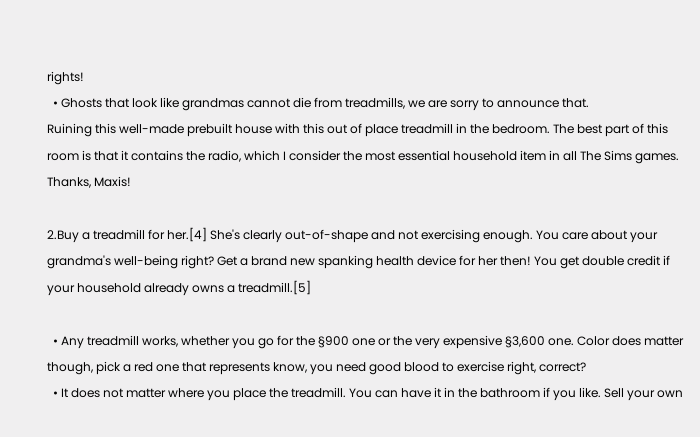rights!
  • Ghosts that look like grandmas cannot die from treadmills, we are sorry to announce that.
Ruining this well-made prebuilt house with this out of place treadmill in the bedroom. The best part of this room is that it contains the radio, which I consider the most essential household item in all The Sims games. Thanks, Maxis!

2.Buy a treadmill for her.[4] She's clearly out-of-shape and not exercising enough. You care about your grandma's well-being right? Get a brand new spanking health device for her then! You get double credit if your household already owns a treadmill.[5]

  • Any treadmill works, whether you go for the §900 one or the very expensive §3,600 one. Color does matter though, pick a red one that represents know, you need good blood to exercise right, correct?
  • It does not matter where you place the treadmill. You can have it in the bathroom if you like. Sell your own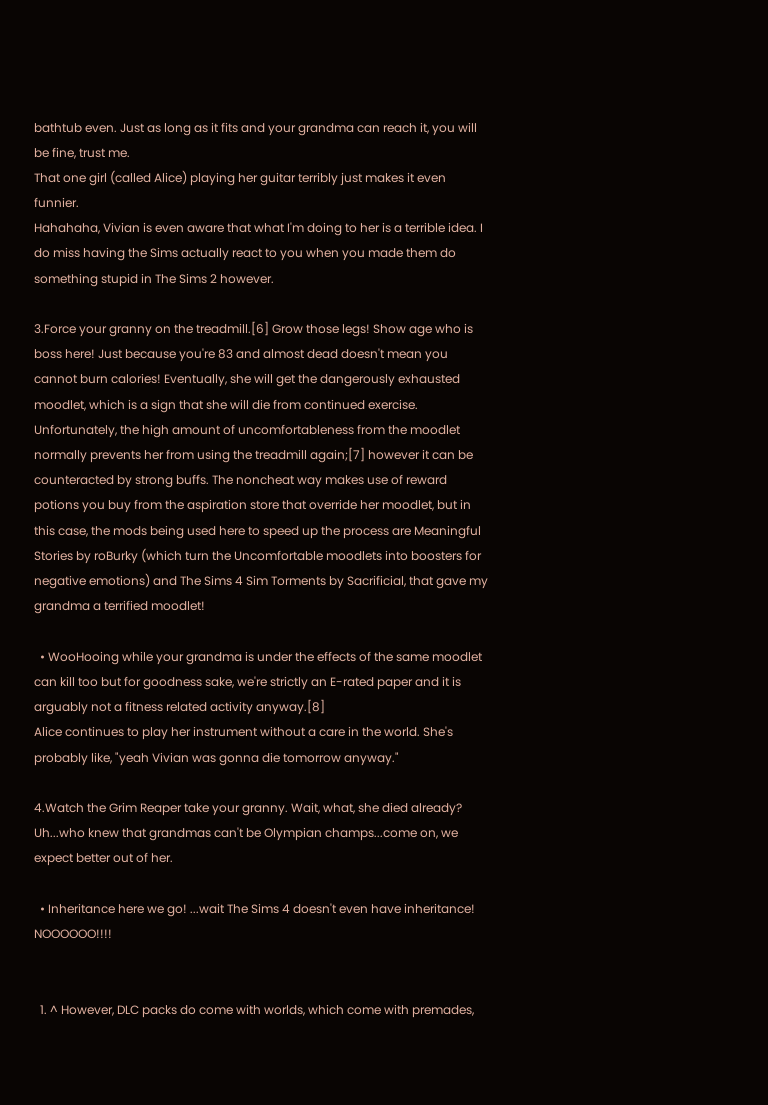bathtub even. Just as long as it fits and your grandma can reach it, you will be fine, trust me.
That one girl (called Alice) playing her guitar terribly just makes it even funnier.
Hahahaha, Vivian is even aware that what I'm doing to her is a terrible idea. I do miss having the Sims actually react to you when you made them do something stupid in The Sims 2 however.

3.Force your granny on the treadmill.[6] Grow those legs! Show age who is boss here! Just because you're 83 and almost dead doesn't mean you cannot burn calories! Eventually, she will get the dangerously exhausted moodlet, which is a sign that she will die from continued exercise. Unfortunately, the high amount of uncomfortableness from the moodlet normally prevents her from using the treadmill again;[7] however it can be counteracted by strong buffs. The noncheat way makes use of reward potions you buy from the aspiration store that override her moodlet, but in this case, the mods being used here to speed up the process are Meaningful Stories by roBurky (which turn the Uncomfortable moodlets into boosters for negative emotions) and The Sims 4 Sim Torments by Sacrificial, that gave my grandma a terrified moodlet!

  • WooHooing while your grandma is under the effects of the same moodlet can kill too but for goodness sake, we're strictly an E-rated paper and it is arguably not a fitness related activity anyway.[8]
Alice continues to play her instrument without a care in the world. She's probably like, "yeah Vivian was gonna die tomorrow anyway."

4.Watch the Grim Reaper take your granny. Wait, what, she died already? Uh...who knew that grandmas can't be Olympian champs...come on, we expect better out of her.

  • Inheritance here we go! ...wait The Sims 4 doesn't even have inheritance! NOOOOOO!!!!


  1. ^ However, DLC packs do come with worlds, which come with premades,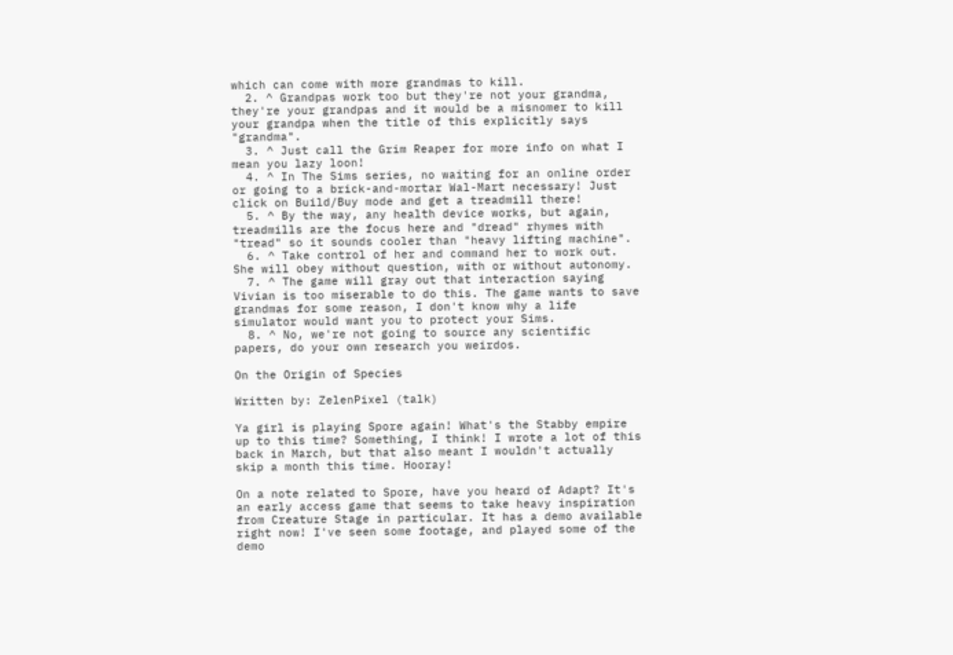which can come with more grandmas to kill.
  2. ^ Grandpas work too but they're not your grandma, they're your grandpas and it would be a misnomer to kill your grandpa when the title of this explicitly says "grandma".
  3. ^ Just call the Grim Reaper for more info on what I mean you lazy loon!
  4. ^ In The Sims series, no waiting for an online order or going to a brick-and-mortar Wal-Mart necessary! Just click on Build/Buy mode and get a treadmill there!
  5. ^ By the way, any health device works, but again, treadmills are the focus here and "dread" rhymes with "tread" so it sounds cooler than "heavy lifting machine".
  6. ^ Take control of her and command her to work out. She will obey without question, with or without autonomy.
  7. ^ The game will gray out that interaction saying Vivian is too miserable to do this. The game wants to save grandmas for some reason, I don't know why a life simulator would want you to protect your Sims.
  8. ^ No, we're not going to source any scientific papers, do your own research you weirdos.

On the Origin of Species

Written by: ZelenPixel (talk)

Ya girl is playing Spore again! What's the Stabby empire up to this time? Something, I think! I wrote a lot of this back in March, but that also meant I wouldn't actually skip a month this time. Hooray!

On a note related to Spore, have you heard of Adapt? It's an early access game that seems to take heavy inspiration from Creature Stage in particular. It has a demo available right now! I've seen some footage, and played some of the demo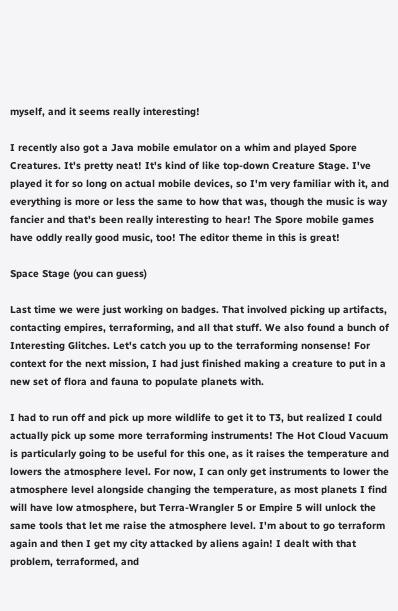myself, and it seems really interesting!

I recently also got a Java mobile emulator on a whim and played Spore Creatures. It's pretty neat! It's kind of like top-down Creature Stage. I've played it for so long on actual mobile devices, so I'm very familiar with it, and everything is more or less the same to how that was, though the music is way fancier and that's been really interesting to hear! The Spore mobile games have oddly really good music, too! The editor theme in this is great!

Space Stage (you can guess)

Last time we were just working on badges. That involved picking up artifacts, contacting empires, terraforming, and all that stuff. We also found a bunch of Interesting Glitches. Let's catch you up to the terraforming nonsense! For context for the next mission, I had just finished making a creature to put in a new set of flora and fauna to populate planets with.

I had to run off and pick up more wildlife to get it to T3, but realized I could actually pick up some more terraforming instruments! The Hot Cloud Vacuum is particularly going to be useful for this one, as it raises the temperature and lowers the atmosphere level. For now, I can only get instruments to lower the atmosphere level alongside changing the temperature, as most planets I find will have low atmosphere, but Terra-Wrangler 5 or Empire 5 will unlock the same tools that let me raise the atmosphere level. I'm about to go terraform again and then I get my city attacked by aliens again! I dealt with that problem, terraformed, and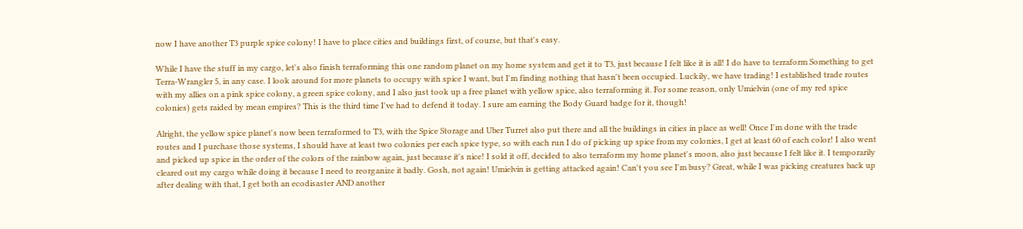now I have another T3 purple spice colony! I have to place cities and buildings first, of course, but that's easy.

While I have the stuff in my cargo, let's also finish terraforming this one random planet on my home system and get it to T3, just because I felt like it is all! I do have to terraform Something to get Terra-Wrangler 5, in any case. I look around for more planets to occupy with spice I want, but I'm finding nothing that hasn't been occupied. Luckily, we have trading! I established trade routes with my allies on a pink spice colony, a green spice colony, and I also just took up a free planet with yellow spice, also terraforming it. For some reason, only Umielvin (one of my red spice colonies) gets raided by mean empires? This is the third time I've had to defend it today. I sure am earning the Body Guard badge for it, though!

Alright, the yellow spice planet's now been terraformed to T3, with the Spice Storage and Uber Turret also put there and all the buildings in cities in place as well! Once I'm done with the trade routes and I purchase those systems, I should have at least two colonies per each spice type, so with each run I do of picking up spice from my colonies, I get at least 60 of each color! I also went and picked up spice in the order of the colors of the rainbow again, just because it's nice! I sold it off, decided to also terraform my home planet's moon, also just because I felt like it. I temporarily cleared out my cargo while doing it because I need to reorganize it badly. Gosh, not again! Umielvin is getting attacked again! Can't you see I'm busy? Great, while I was picking creatures back up after dealing with that, I get both an ecodisaster AND another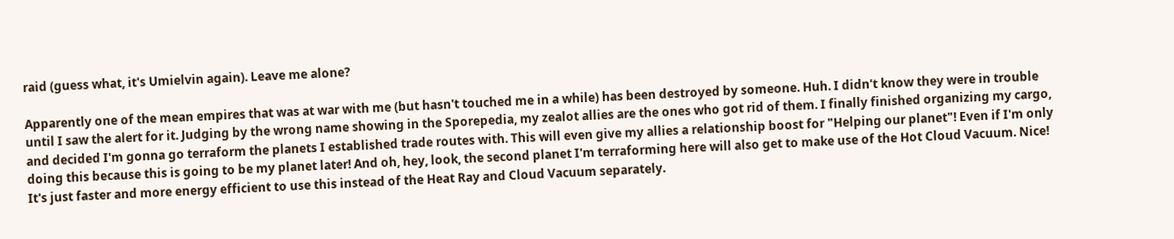raid (guess what, it's Umielvin again). Leave me alone?

Apparently one of the mean empires that was at war with me (but hasn't touched me in a while) has been destroyed by someone. Huh. I didn't know they were in trouble until I saw the alert for it. Judging by the wrong name showing in the Sporepedia, my zealot allies are the ones who got rid of them. I finally finished organizing my cargo, and decided I'm gonna go terraform the planets I established trade routes with. This will even give my allies a relationship boost for "Helping our planet"! Even if I'm only doing this because this is going to be my planet later! And oh, hey, look, the second planet I'm terraforming here will also get to make use of the Hot Cloud Vacuum. Nice! It's just faster and more energy efficient to use this instead of the Heat Ray and Cloud Vacuum separately.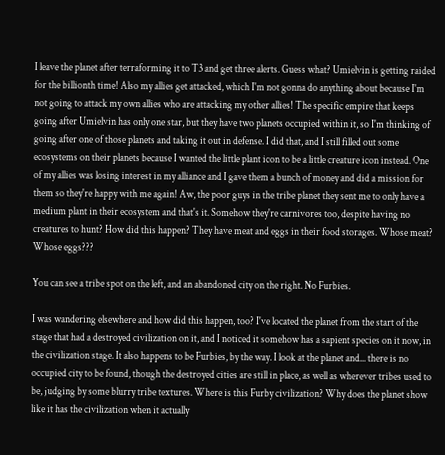I leave the planet after terraforming it to T3 and get three alerts. Guess what? Umielvin is getting raided for the billionth time! Also my allies get attacked, which I'm not gonna do anything about because I'm not going to attack my own allies who are attacking my other allies! The specific empire that keeps going after Umielvin has only one star, but they have two planets occupied within it, so I'm thinking of going after one of those planets and taking it out in defense. I did that, and I still filled out some ecosystems on their planets because I wanted the little plant icon to be a little creature icon instead. One of my allies was losing interest in my alliance and I gave them a bunch of money and did a mission for them so they're happy with me again! Aw, the poor guys in the tribe planet they sent me to only have a medium plant in their ecosystem and that's it. Somehow they're carnivores too, despite having no creatures to hunt? How did this happen? They have meat and eggs in their food storages. Whose meat? Whose eggs???

You can see a tribe spot on the left, and an abandoned city on the right. No Furbies.

I was wandering elsewhere and how did this happen, too? I've located the planet from the start of the stage that had a destroyed civilization on it, and I noticed it somehow has a sapient species on it now, in the civilization stage. It also happens to be Furbies, by the way. I look at the planet and... there is no occupied city to be found, though the destroyed cities are still in place, as well as wherever tribes used to be, judging by some blurry tribe textures. Where is this Furby civilization? Why does the planet show like it has the civilization when it actually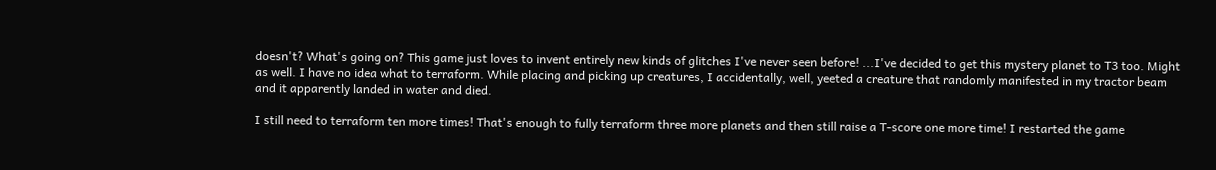doesn't? What's going on? This game just loves to invent entirely new kinds of glitches I've never seen before! ...I've decided to get this mystery planet to T3 too. Might as well. I have no idea what to terraform. While placing and picking up creatures, I accidentally, well, yeeted a creature that randomly manifested in my tractor beam and it apparently landed in water and died.

I still need to terraform ten more times! That's enough to fully terraform three more planets and then still raise a T-score one more time! I restarted the game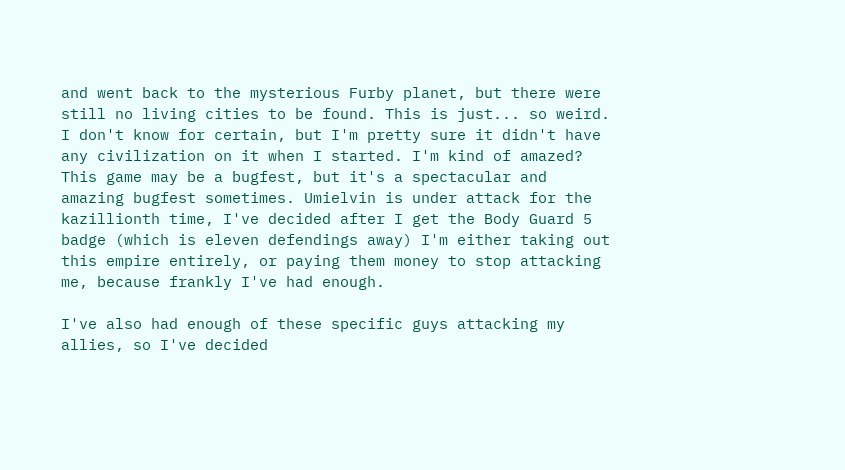and went back to the mysterious Furby planet, but there were still no living cities to be found. This is just... so weird. I don't know for certain, but I'm pretty sure it didn't have any civilization on it when I started. I'm kind of amazed? This game may be a bugfest, but it's a spectacular and amazing bugfest sometimes. Umielvin is under attack for the kazillionth time, I've decided after I get the Body Guard 5 badge (which is eleven defendings away) I'm either taking out this empire entirely, or paying them money to stop attacking me, because frankly I've had enough.

I've also had enough of these specific guys attacking my allies, so I've decided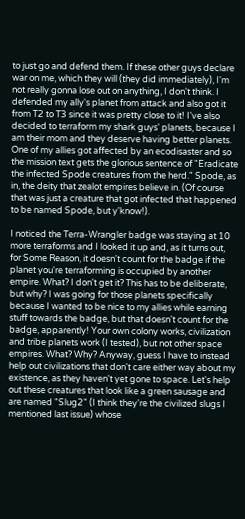to just go and defend them. If these other guys declare war on me, which they will (they did immediately), I'm not really gonna lose out on anything, I don't think. I defended my ally's planet from attack and also got it from T2 to T3 since it was pretty close to it! I've also decided to terraform my shark guys' planets, because I am their mom and they deserve having better planets. One of my allies got affected by an ecodisaster and so the mission text gets the glorious sentence of "Eradicate the infected Spode creatures from the herd." Spode, as in, the deity that zealot empires believe in. (Of course that was just a creature that got infected that happened to be named Spode, but y'know!).

I noticed the Terra-Wrangler badge was staying at 10 more terraforms and I looked it up and, as it turns out, for Some Reason, it doesn't count for the badge if the planet you're terraforming is occupied by another empire. What? I don't get it? This has to be deliberate, but why? I was going for those planets specifically because I wanted to be nice to my allies while earning stuff towards the badge, but that doesn't count for the badge, apparently! Your own colony works, civilization and tribe planets work (I tested), but not other space empires. What? Why? Anyway, guess I have to instead help out civilizations that don't care either way about my existence, as they haven't yet gone to space. Let's help out these creatures that look like a green sausage and are named "Slug2" (I think they're the civilized slugs I mentioned last issue) whose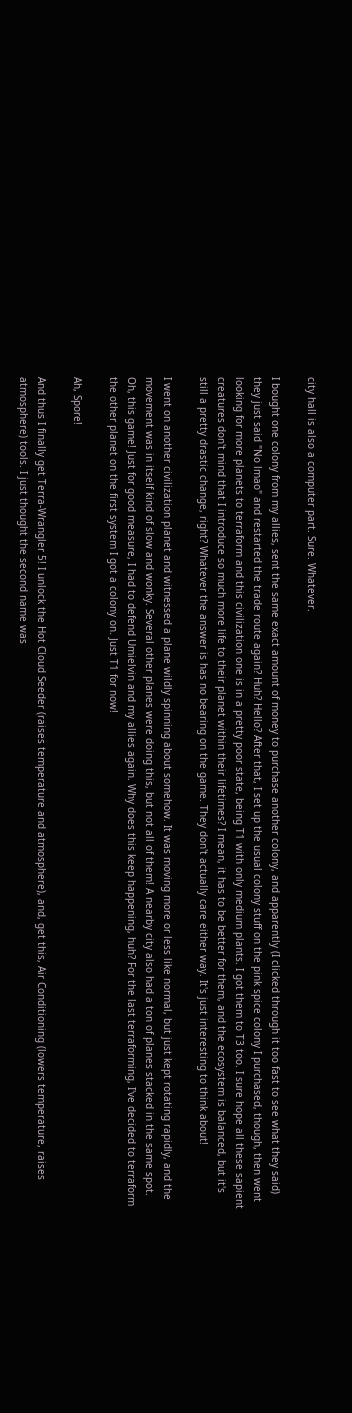city hall is also a computer part. Sure. Whatever.

I bought one colony from my allies, sent the same exact amount of money to purchase another colony, and apparently (I clicked through it too fast to see what they said) they just said "No lmao" and restarted the trade route again? Huh? Hello? After that, I set up the usual colony stuff on the pink spice colony I purchased, though, then went looking for more planets to terraform and this civilization one is in a pretty poor state, being T1 with only medium plants. I got them to T3 too. I sure hope all these sapient creatures don't mind that I introduce so much more life to their planet within their lifetimes? I mean, it has to be better for them, and the ecosystem is balanced, but it's still a pretty drastic change, right? Whatever the answer is has no bearing on the game. They don't actually care either way. It's just interesting to think about!

I went on another civilization planet and witnessed a plane wildly spinning about somehow. It was moving more or less like normal, but just kept rotating rapidly, and the movement was in itself kind of slow and wonky. Several other planes were doing this, but not all of them! A nearby city also had a ton of planes stacked in the same spot. Oh, this game! Just for good measure, I had to defend Umielvin and my allies again. Why does this keep happening, huh? For the last terraforming, I've decided to terraform the other planet on the first system I got a colony on. Just T1 for now!

Ah, Spore!

And thus I finally get Terra-Wrangler 5! I unlock the Hot Cloud Seeder (raises temperature and atmosphere), and, get this, Air Conditioning (lowers temperature, raises atmosphere) tools. I just thought the second name was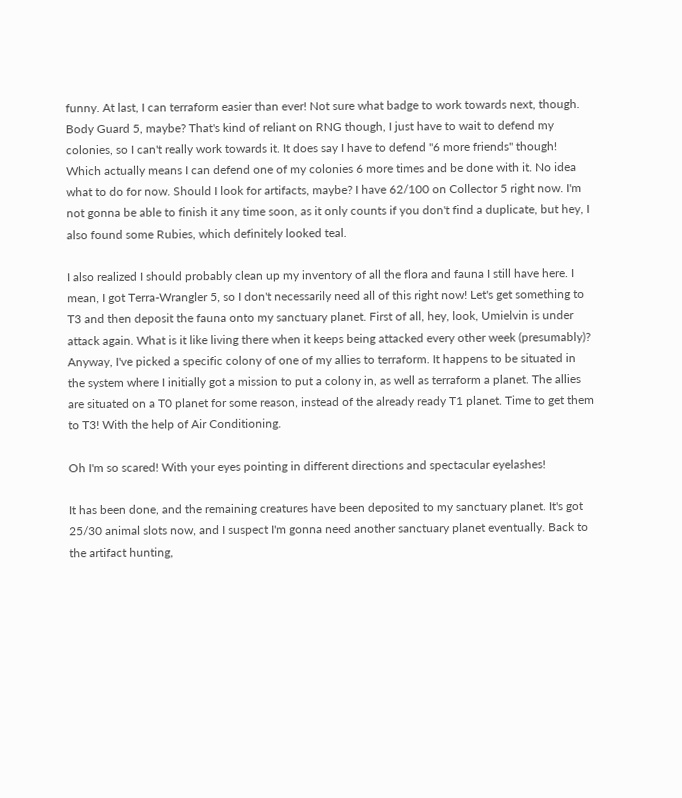funny. At last, I can terraform easier than ever! Not sure what badge to work towards next, though. Body Guard 5, maybe? That's kind of reliant on RNG though, I just have to wait to defend my colonies, so I can't really work towards it. It does say I have to defend "6 more friends" though! Which actually means I can defend one of my colonies 6 more times and be done with it. No idea what to do for now. Should I look for artifacts, maybe? I have 62/100 on Collector 5 right now. I'm not gonna be able to finish it any time soon, as it only counts if you don't find a duplicate, but hey, I also found some Rubies, which definitely looked teal.

I also realized I should probably clean up my inventory of all the flora and fauna I still have here. I mean, I got Terra-Wrangler 5, so I don't necessarily need all of this right now! Let's get something to T3 and then deposit the fauna onto my sanctuary planet. First of all, hey, look, Umielvin is under attack again. What is it like living there when it keeps being attacked every other week (presumably)? Anyway, I've picked a specific colony of one of my allies to terraform. It happens to be situated in the system where I initially got a mission to put a colony in, as well as terraform a planet. The allies are situated on a T0 planet for some reason, instead of the already ready T1 planet. Time to get them to T3! With the help of Air Conditioning.

Oh I'm so scared! With your eyes pointing in different directions and spectacular eyelashes!

It has been done, and the remaining creatures have been deposited to my sanctuary planet. It's got 25/30 animal slots now, and I suspect I'm gonna need another sanctuary planet eventually. Back to the artifact hunting,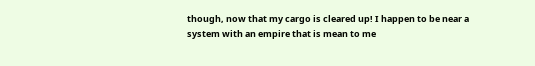though, now that my cargo is cleared up! I happen to be near a system with an empire that is mean to me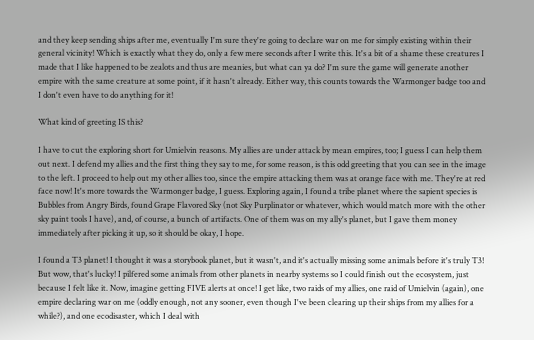and they keep sending ships after me, eventually I'm sure they're going to declare war on me for simply existing within their general vicinity! Which is exactly what they do, only a few mere seconds after I write this. It's a bit of a shame these creatures I made that I like happened to be zealots and thus are meanies, but what can ya do? I'm sure the game will generate another empire with the same creature at some point, if it hasn't already. Either way, this counts towards the Warmonger badge too and I don't even have to do anything for it!

What kind of greeting IS this?

I have to cut the exploring short for Umielvin reasons. My allies are under attack by mean empires, too; I guess I can help them out next. I defend my allies and the first thing they say to me, for some reason, is this odd greeting that you can see in the image to the left. I proceed to help out my other allies too, since the empire attacking them was at orange face with me. They're at red face now! It's more towards the Warmonger badge, I guess. Exploring again, I found a tribe planet where the sapient species is Bubbles from Angry Birds, found Grape Flavored Sky (not Sky Purplinator or whatever, which would match more with the other sky paint tools I have), and, of course, a bunch of artifacts. One of them was on my ally's planet, but I gave them money immediately after picking it up, so it should be okay, I hope.

I found a T3 planet! I thought it was a storybook planet, but it wasn't, and it's actually missing some animals before it's truly T3! But wow, that's lucky! I pilfered some animals from other planets in nearby systems so I could finish out the ecosystem, just because I felt like it. Now, imagine getting FIVE alerts at once! I get like, two raids of my allies, one raid of Umielvin (again), one empire declaring war on me (oddly enough, not any sooner, even though I've been clearing up their ships from my allies for a while?), and one ecodisaster, which I deal with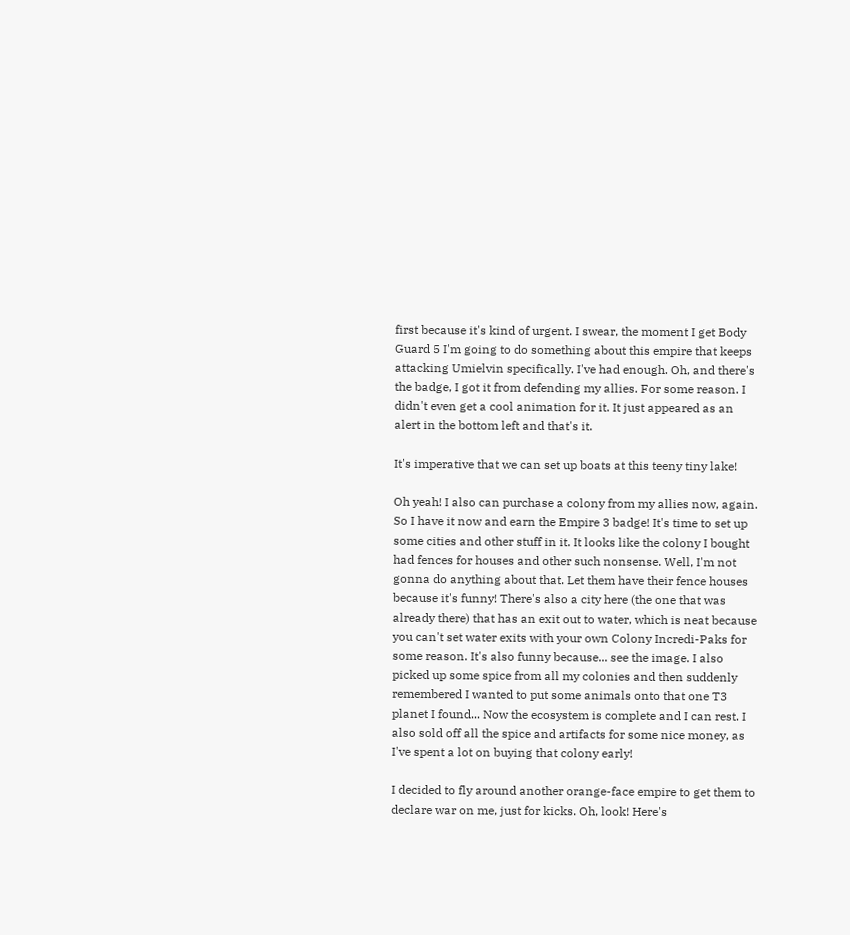first because it's kind of urgent. I swear, the moment I get Body Guard 5 I'm going to do something about this empire that keeps attacking Umielvin specifically. I've had enough. Oh, and there's the badge, I got it from defending my allies. For some reason. I didn't even get a cool animation for it. It just appeared as an alert in the bottom left and that's it.

It's imperative that we can set up boats at this teeny tiny lake!

Oh yeah! I also can purchase a colony from my allies now, again. So I have it now and earn the Empire 3 badge! It's time to set up some cities and other stuff in it. It looks like the colony I bought had fences for houses and other such nonsense. Well, I'm not gonna do anything about that. Let them have their fence houses because it's funny! There's also a city here (the one that was already there) that has an exit out to water, which is neat because you can't set water exits with your own Colony Incredi-Paks for some reason. It's also funny because... see the image. I also picked up some spice from all my colonies and then suddenly remembered I wanted to put some animals onto that one T3 planet I found... Now the ecosystem is complete and I can rest. I also sold off all the spice and artifacts for some nice money, as I've spent a lot on buying that colony early!

I decided to fly around another orange-face empire to get them to declare war on me, just for kicks. Oh, look! Here's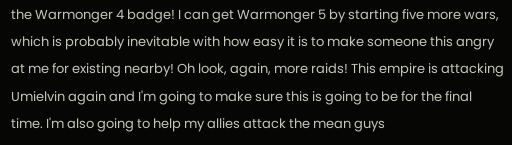the Warmonger 4 badge! I can get Warmonger 5 by starting five more wars, which is probably inevitable with how easy it is to make someone this angry at me for existing nearby! Oh look, again, more raids! This empire is attacking Umielvin again and I'm going to make sure this is going to be for the final time. I'm also going to help my allies attack the mean guys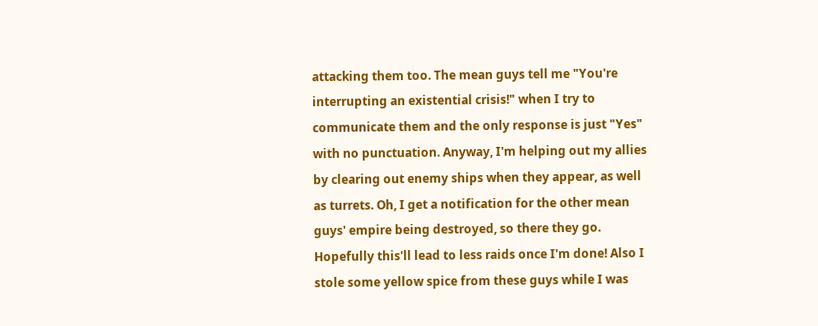attacking them too. The mean guys tell me "You're interrupting an existential crisis!" when I try to communicate them and the only response is just "Yes" with no punctuation. Anyway, I'm helping out my allies by clearing out enemy ships when they appear, as well as turrets. Oh, I get a notification for the other mean guys' empire being destroyed, so there they go. Hopefully this'll lead to less raids once I'm done! Also I stole some yellow spice from these guys while I was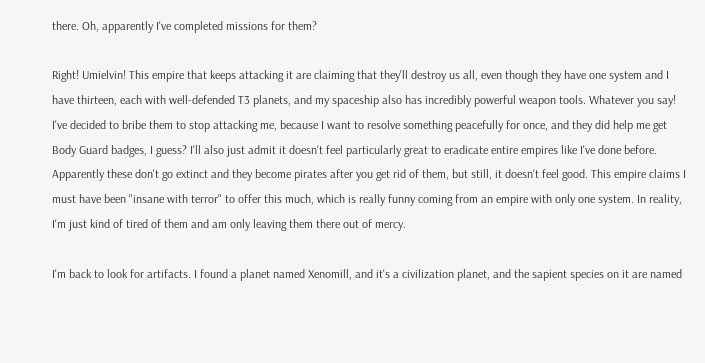there. Oh, apparently I've completed missions for them?

Right! Umielvin! This empire that keeps attacking it are claiming that they'll destroy us all, even though they have one system and I have thirteen, each with well-defended T3 planets, and my spaceship also has incredibly powerful weapon tools. Whatever you say! I've decided to bribe them to stop attacking me, because I want to resolve something peacefully for once, and they did help me get Body Guard badges, I guess? I'll also just admit it doesn't feel particularly great to eradicate entire empires like I've done before. Apparently these don't go extinct and they become pirates after you get rid of them, but still, it doesn't feel good. This empire claims I must have been "insane with terror" to offer this much, which is really funny coming from an empire with only one system. In reality, I'm just kind of tired of them and am only leaving them there out of mercy.

I'm back to look for artifacts. I found a planet named Xenomill, and it's a civilization planet, and the sapient species on it are named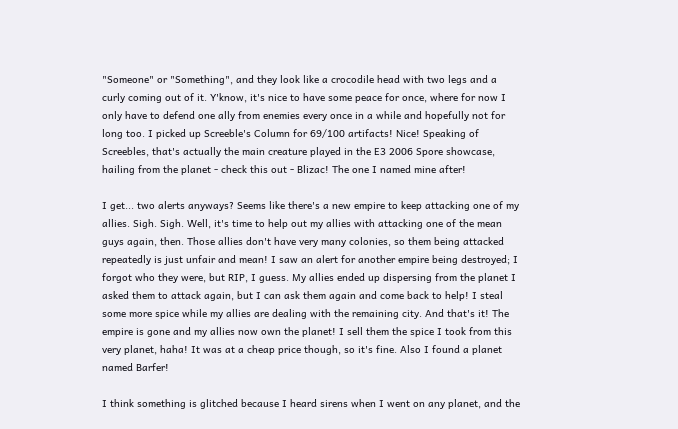"Someone" or "Something", and they look like a crocodile head with two legs and a curly coming out of it. Y'know, it's nice to have some peace for once, where for now I only have to defend one ally from enemies every once in a while and hopefully not for long too. I picked up Screeble's Column for 69/100 artifacts! Nice! Speaking of Screebles, that's actually the main creature played in the E3 2006 Spore showcase, hailing from the planet - check this out - Blizac! The one I named mine after!

I get... two alerts anyways? Seems like there's a new empire to keep attacking one of my allies. Sigh. Sigh. Well, it's time to help out my allies with attacking one of the mean guys again, then. Those allies don't have very many colonies, so them being attacked repeatedly is just unfair and mean! I saw an alert for another empire being destroyed; I forgot who they were, but RIP, I guess. My allies ended up dispersing from the planet I asked them to attack again, but I can ask them again and come back to help! I steal some more spice while my allies are dealing with the remaining city. And that's it! The empire is gone and my allies now own the planet! I sell them the spice I took from this very planet, haha! It was at a cheap price though, so it's fine. Also I found a planet named Barfer!

I think something is glitched because I heard sirens when I went on any planet, and the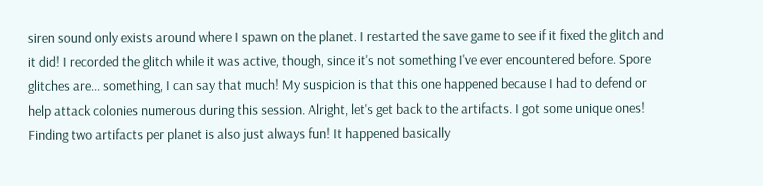siren sound only exists around where I spawn on the planet. I restarted the save game to see if it fixed the glitch and it did! I recorded the glitch while it was active, though, since it's not something I've ever encountered before. Spore glitches are... something, I can say that much! My suspicion is that this one happened because I had to defend or help attack colonies numerous during this session. Alright, let's get back to the artifacts. I got some unique ones! Finding two artifacts per planet is also just always fun! It happened basically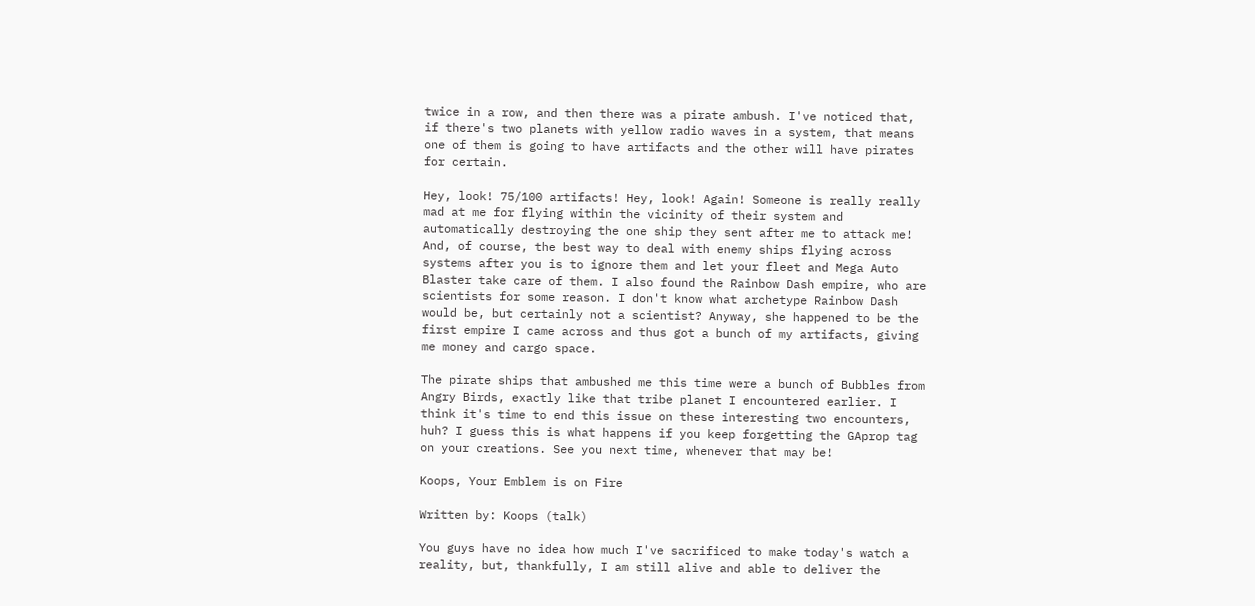twice in a row, and then there was a pirate ambush. I've noticed that, if there's two planets with yellow radio waves in a system, that means one of them is going to have artifacts and the other will have pirates for certain.

Hey, look! 75/100 artifacts! Hey, look! Again! Someone is really really mad at me for flying within the vicinity of their system and automatically destroying the one ship they sent after me to attack me! And, of course, the best way to deal with enemy ships flying across systems after you is to ignore them and let your fleet and Mega Auto Blaster take care of them. I also found the Rainbow Dash empire, who are scientists for some reason. I don't know what archetype Rainbow Dash would be, but certainly not a scientist? Anyway, she happened to be the first empire I came across and thus got a bunch of my artifacts, giving me money and cargo space.

The pirate ships that ambushed me this time were a bunch of Bubbles from Angry Birds, exactly like that tribe planet I encountered earlier. I think it's time to end this issue on these interesting two encounters, huh? I guess this is what happens if you keep forgetting the GAprop tag on your creations. See you next time, whenever that may be!

Koops, Your Emblem is on Fire

Written by: Koops (talk)

You guys have no idea how much I've sacrificed to make today's watch a reality, but, thankfully, I am still alive and able to deliver the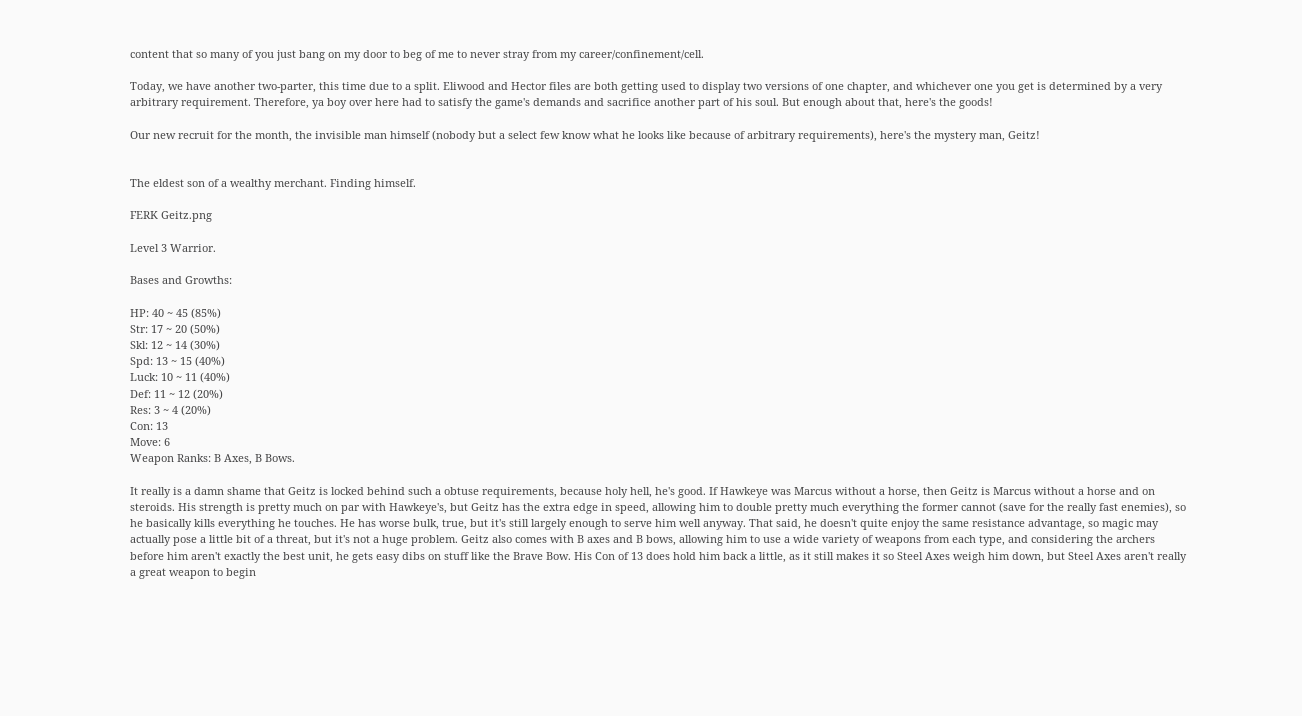content that so many of you just bang on my door to beg of me to never stray from my career/confinement/cell.

Today, we have another two-parter, this time due to a split. Eliwood and Hector files are both getting used to display two versions of one chapter, and whichever one you get is determined by a very arbitrary requirement. Therefore, ya boy over here had to satisfy the game's demands and sacrifice another part of his soul. But enough about that, here's the goods!

Our new recruit for the month, the invisible man himself (nobody but a select few know what he looks like because of arbitrary requirements), here's the mystery man, Geitz!


The eldest son of a wealthy merchant. Finding himself.

FERK Geitz.png

Level 3 Warrior.

Bases and Growths:

HP: 40 ~ 45 (85%)
Str: 17 ~ 20 (50%)
Skl: 12 ~ 14 (30%)
Spd: 13 ~ 15 (40%)
Luck: 10 ~ 11 (40%)
Def: 11 ~ 12 (20%)
Res: 3 ~ 4 (20%)
Con: 13
Move: 6
Weapon Ranks: B Axes, B Bows.

It really is a damn shame that Geitz is locked behind such a obtuse requirements, because holy hell, he's good. If Hawkeye was Marcus without a horse, then Geitz is Marcus without a horse and on steroids. His strength is pretty much on par with Hawkeye's, but Geitz has the extra edge in speed, allowing him to double pretty much everything the former cannot (save for the really fast enemies), so he basically kills everything he touches. He has worse bulk, true, but it's still largely enough to serve him well anyway. That said, he doesn't quite enjoy the same resistance advantage, so magic may actually pose a little bit of a threat, but it's not a huge problem. Geitz also comes with B axes and B bows, allowing him to use a wide variety of weapons from each type, and considering the archers before him aren't exactly the best unit, he gets easy dibs on stuff like the Brave Bow. His Con of 13 does hold him back a little, as it still makes it so Steel Axes weigh him down, but Steel Axes aren't really a great weapon to begin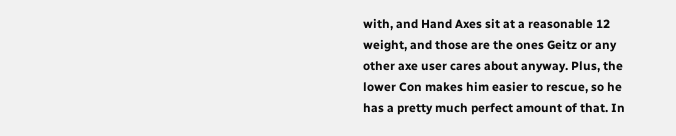with, and Hand Axes sit at a reasonable 12 weight, and those are the ones Geitz or any other axe user cares about anyway. Plus, the lower Con makes him easier to rescue, so he has a pretty much perfect amount of that. In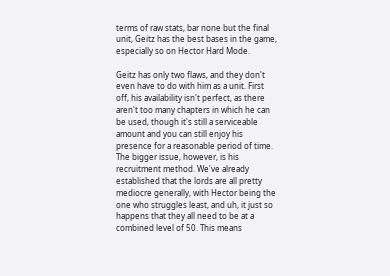terms of raw stats, bar none but the final unit, Geitz has the best bases in the game, especially so on Hector Hard Mode.

Geitz has only two flaws, and they don't even have to do with him as a unit. First off, his availability isn't perfect, as there aren't too many chapters in which he can be used, though it's still a serviceable amount and you can still enjoy his presence for a reasonable period of time. The bigger issue, however, is his recruitment method. We've already established that the lords are all pretty mediocre generally, with Hector being the one who struggles least, and uh, it just so happens that they all need to be at a combined level of 50. This means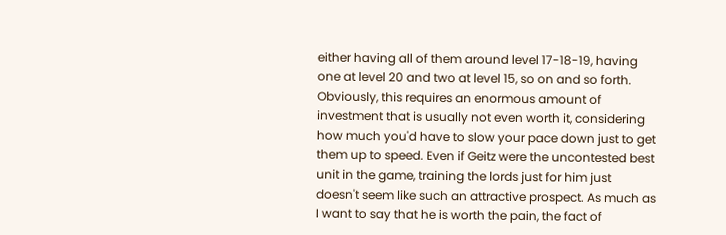either having all of them around level 17-18-19, having one at level 20 and two at level 15, so on and so forth. Obviously, this requires an enormous amount of investment that is usually not even worth it, considering how much you'd have to slow your pace down just to get them up to speed. Even if Geitz were the uncontested best unit in the game, training the lords just for him just doesn't seem like such an attractive prospect. As much as I want to say that he is worth the pain, the fact of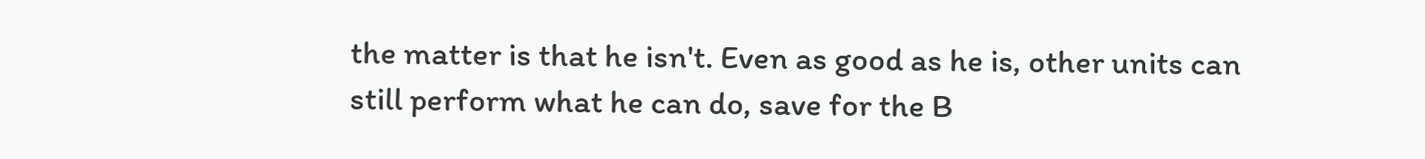the matter is that he isn't. Even as good as he is, other units can still perform what he can do, save for the B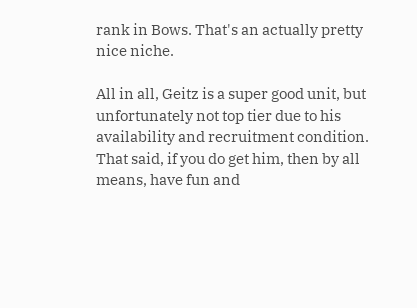rank in Bows. That's an actually pretty nice niche.

All in all, Geitz is a super good unit, but unfortunately not top tier due to his availability and recruitment condition. That said, if you do get him, then by all means, have fun and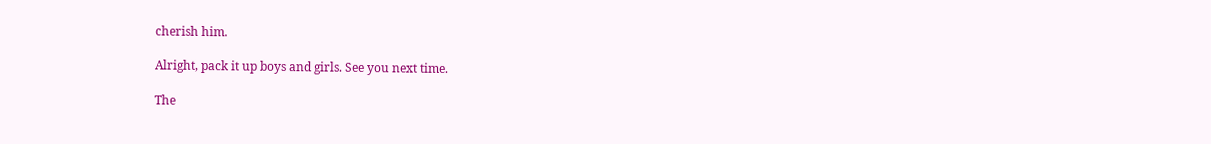cherish him.

Alright, pack it up boys and girls. See you next time.

The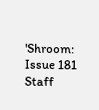'Shroom: Issue 181
Staff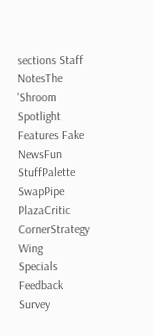sections Staff NotesThe 'Shroom Spotlight
Features Fake NewsFun StuffPalette SwapPipe PlazaCritic CornerStrategy Wing
Specials Feedback Survey